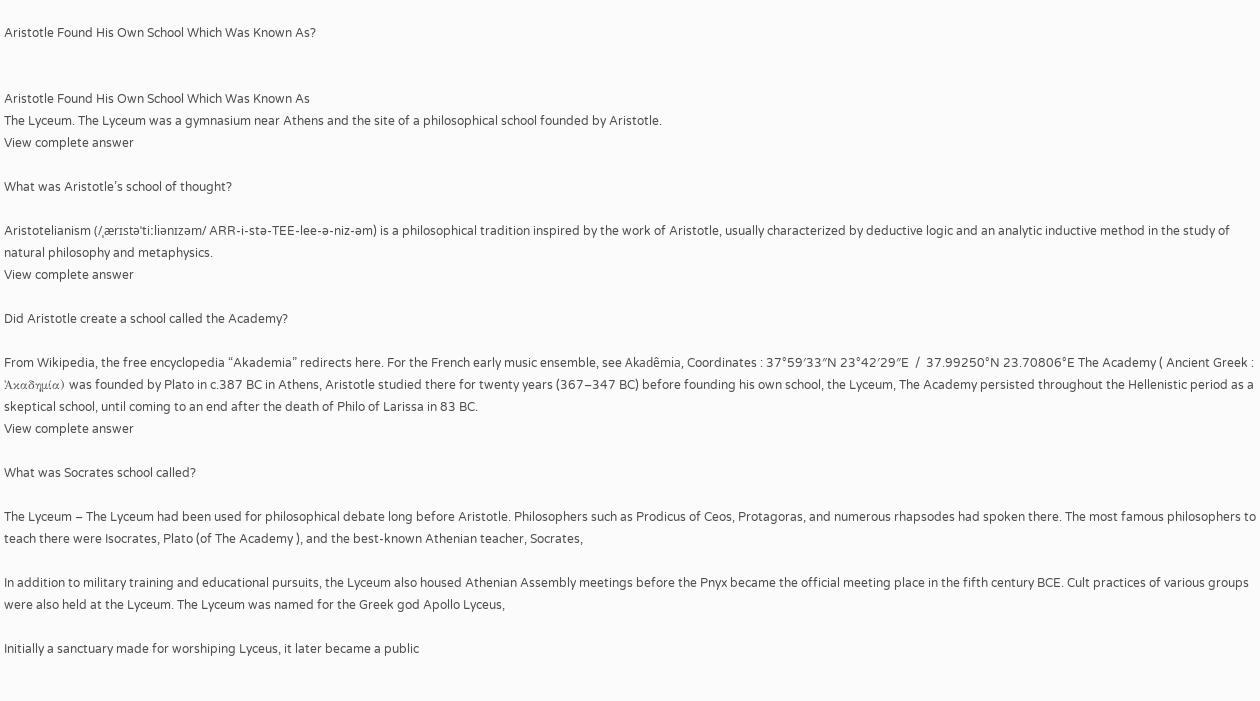Aristotle Found His Own School Which Was Known As?


Aristotle Found His Own School Which Was Known As
The Lyceum. The Lyceum was a gymnasium near Athens and the site of a philosophical school founded by Aristotle.
View complete answer

What was Aristotle’s school of thought?

Aristotelianism (/ˌærɪstəˈtiːliənɪzəm/ ARR-i-stə-TEE-lee-ə-niz-əm) is a philosophical tradition inspired by the work of Aristotle, usually characterized by deductive logic and an analytic inductive method in the study of natural philosophy and metaphysics.
View complete answer

Did Aristotle create a school called the Academy?

From Wikipedia, the free encyclopedia “Akademia” redirects here. For the French early music ensemble, see Akadêmia, Coordinates : 37°59′33″N 23°42′29″E  /  37.99250°N 23.70806°E The Academy ( Ancient Greek : Ἀκαδημία) was founded by Plato in c.387 BC in Athens, Aristotle studied there for twenty years (367–347 BC) before founding his own school, the Lyceum, The Academy persisted throughout the Hellenistic period as a skeptical school, until coming to an end after the death of Philo of Larissa in 83 BC.
View complete answer

What was Socrates school called?

The Lyceum – The Lyceum had been used for philosophical debate long before Aristotle. Philosophers such as Prodicus of Ceos, Protagoras, and numerous rhapsodes had spoken there. The most famous philosophers to teach there were Isocrates, Plato (of The Academy ), and the best-known Athenian teacher, Socrates,

In addition to military training and educational pursuits, the Lyceum also housed Athenian Assembly meetings before the Pnyx became the official meeting place in the fifth century BCE. Cult practices of various groups were also held at the Lyceum. The Lyceum was named for the Greek god Apollo Lyceus,

Initially a sanctuary made for worshiping Lyceus, it later became a public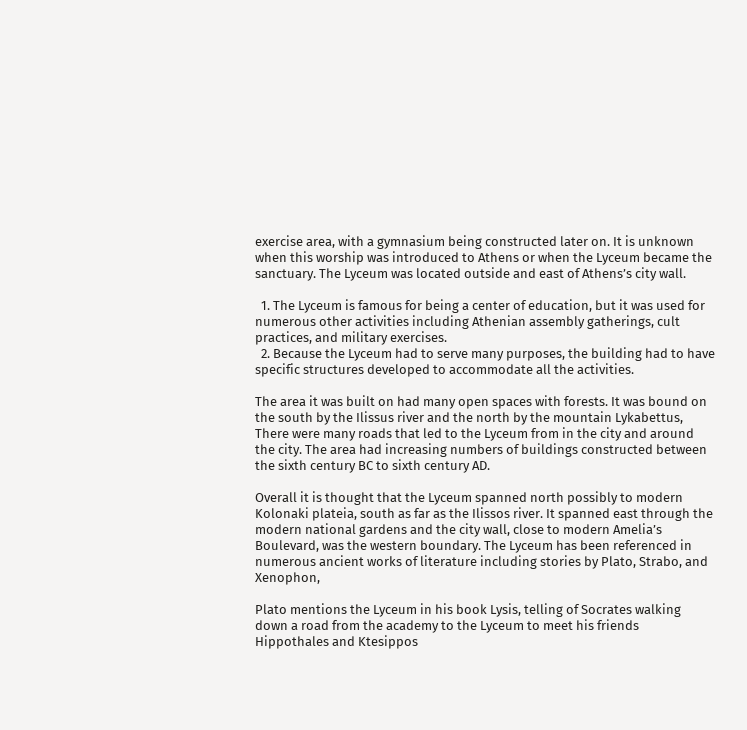exercise area, with a gymnasium being constructed later on. It is unknown when this worship was introduced to Athens or when the Lyceum became the sanctuary. The Lyceum was located outside and east of Athens’s city wall.

  1. The Lyceum is famous for being a center of education, but it was used for numerous other activities including Athenian assembly gatherings, cult practices, and military exercises.
  2. Because the Lyceum had to serve many purposes, the building had to have specific structures developed to accommodate all the activities.

The area it was built on had many open spaces with forests. It was bound on the south by the Ilissus river and the north by the mountain Lykabettus, There were many roads that led to the Lyceum from in the city and around the city. The area had increasing numbers of buildings constructed between the sixth century BC to sixth century AD.

Overall it is thought that the Lyceum spanned north possibly to modern Kolonaki plateia, south as far as the Ilissos river. It spanned east through the modern national gardens and the city wall, close to modern Amelia’s Boulevard, was the western boundary. The Lyceum has been referenced in numerous ancient works of literature including stories by Plato, Strabo, and Xenophon,

Plato mentions the Lyceum in his book Lysis, telling of Socrates walking down a road from the academy to the Lyceum to meet his friends Hippothales and Ktesippos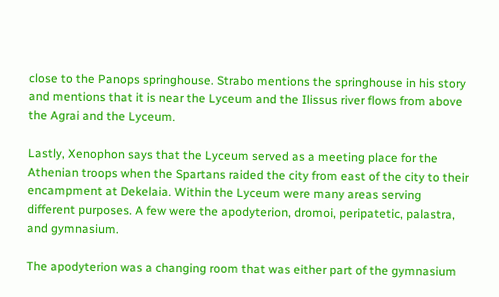close to the Panops springhouse. Strabo mentions the springhouse in his story and mentions that it is near the Lyceum and the Ilissus river flows from above the Agrai and the Lyceum.

Lastly, Xenophon says that the Lyceum served as a meeting place for the Athenian troops when the Spartans raided the city from east of the city to their encampment at Dekelaia. Within the Lyceum were many areas serving different purposes. A few were the apodyterion, dromoi, peripatetic, palastra, and gymnasium.

The apodyterion was a changing room that was either part of the gymnasium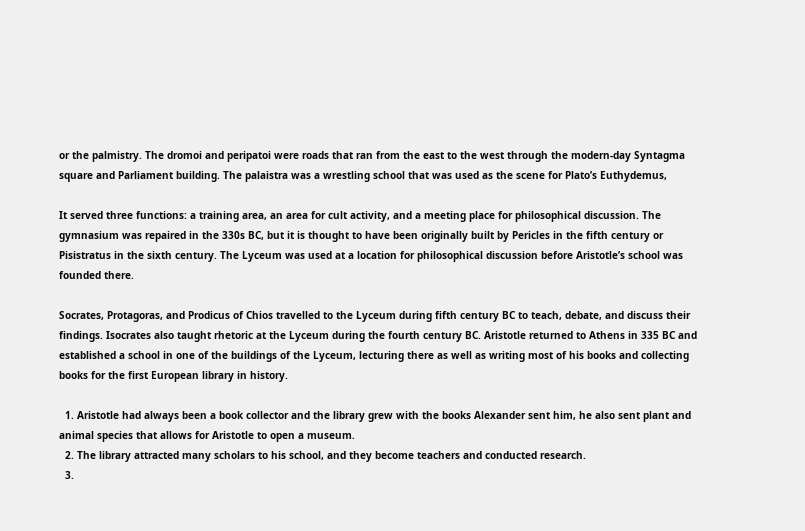or the palmistry. The dromoi and peripatoi were roads that ran from the east to the west through the modern-day Syntagma square and Parliament building. The palaistra was a wrestling school that was used as the scene for Plato’s Euthydemus,

It served three functions: a training area, an area for cult activity, and a meeting place for philosophical discussion. The gymnasium was repaired in the 330s BC, but it is thought to have been originally built by Pericles in the fifth century or Pisistratus in the sixth century. The Lyceum was used at a location for philosophical discussion before Aristotle’s school was founded there.

Socrates, Protagoras, and Prodicus of Chios travelled to the Lyceum during fifth century BC to teach, debate, and discuss their findings. Isocrates also taught rhetoric at the Lyceum during the fourth century BC. Aristotle returned to Athens in 335 BC and established a school in one of the buildings of the Lyceum, lecturing there as well as writing most of his books and collecting books for the first European library in history.

  1. Aristotle had always been a book collector and the library grew with the books Alexander sent him, he also sent plant and animal species that allows for Aristotle to open a museum.
  2. The library attracted many scholars to his school, and they become teachers and conducted research.
  3.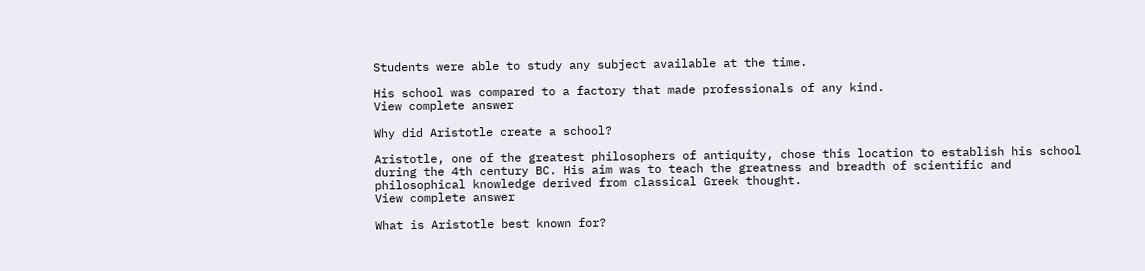Students were able to study any subject available at the time.

His school was compared to a factory that made professionals of any kind.
View complete answer

Why did Aristotle create a school?

Aristotle, one of the greatest philosophers of antiquity, chose this location to establish his school during the 4th century BC. His aim was to teach the greatness and breadth of scientific and philosophical knowledge derived from classical Greek thought.
View complete answer

What is Aristotle best known for?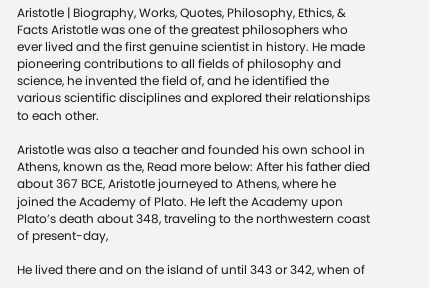Aristotle | Biography, Works, Quotes, Philosophy, Ethics, & Facts Aristotle was one of the greatest philosophers who ever lived and the first genuine scientist in history. He made pioneering contributions to all fields of philosophy and science, he invented the field of, and he identified the various scientific disciplines and explored their relationships to each other.

Aristotle was also a teacher and founded his own school in Athens, known as the, Read more below: After his father died about 367 BCE, Aristotle journeyed to Athens, where he joined the Academy of Plato. He left the Academy upon Plato’s death about 348, traveling to the northwestern coast of present-day,

He lived there and on the island of until 343 or 342, when of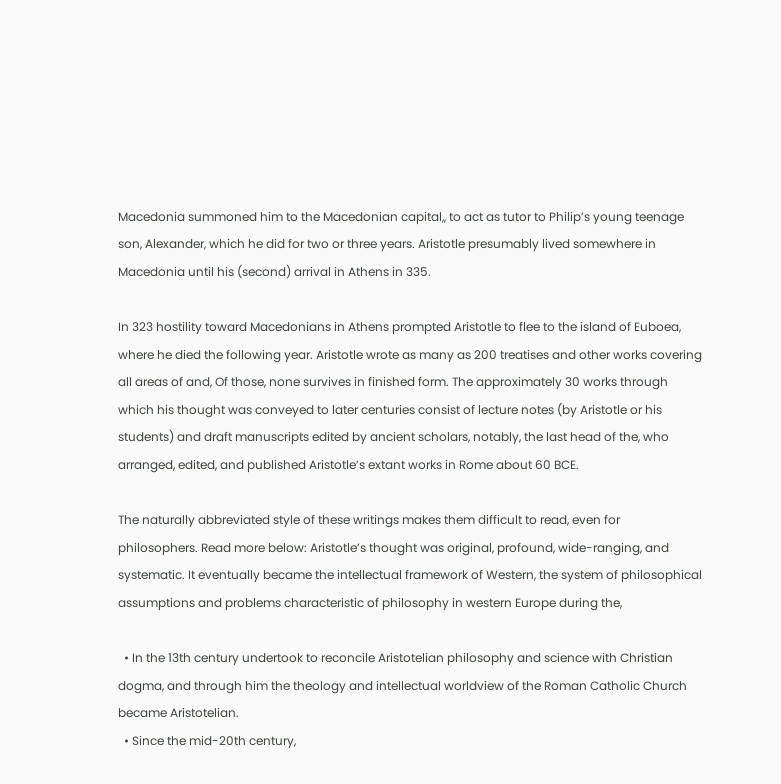Macedonia summoned him to the Macedonian capital,, to act as tutor to Philip’s young teenage son, Alexander, which he did for two or three years. Aristotle presumably lived somewhere in Macedonia until his (second) arrival in Athens in 335.

In 323 hostility toward Macedonians in Athens prompted Aristotle to flee to the island of Euboea, where he died the following year. Aristotle wrote as many as 200 treatises and other works covering all areas of and, Of those, none survives in finished form. The approximately 30 works through which his thought was conveyed to later centuries consist of lecture notes (by Aristotle or his students) and draft manuscripts edited by ancient scholars, notably, the last head of the, who arranged, edited, and published Aristotle’s extant works in Rome about 60 BCE.

The naturally abbreviated style of these writings makes them difficult to read, even for philosophers. Read more below: Aristotle’s thought was original, profound, wide-ranging, and systematic. It eventually became the intellectual framework of Western, the system of philosophical assumptions and problems characteristic of philosophy in western Europe during the,

  • In the 13th century undertook to reconcile Aristotelian philosophy and science with Christian dogma, and through him the theology and intellectual worldview of the Roman Catholic Church became Aristotelian.
  • Since the mid-20th century,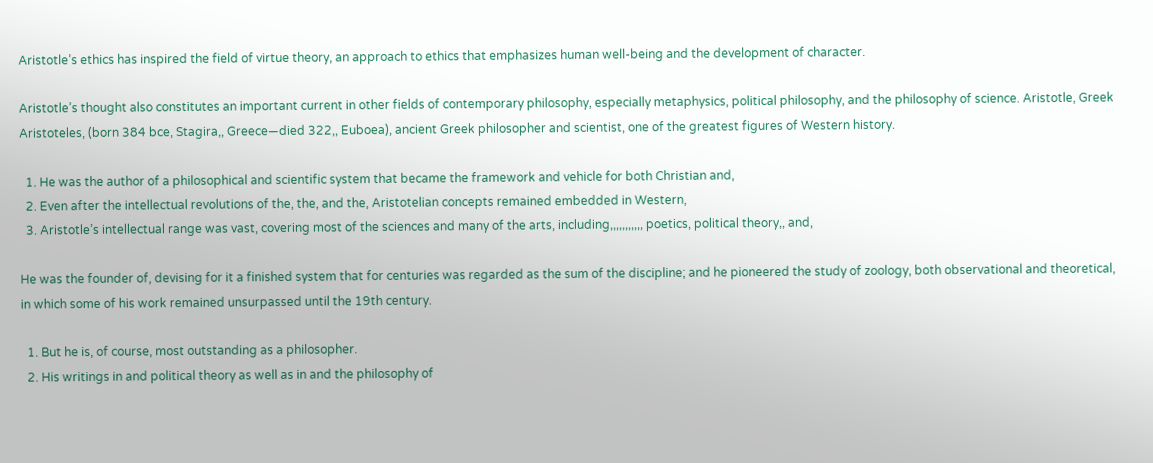Aristotle’s ethics has inspired the field of virtue theory, an approach to ethics that emphasizes human well-being and the development of character.

Aristotle’s thought also constitutes an important current in other fields of contemporary philosophy, especially metaphysics, political philosophy, and the philosophy of science. Aristotle, Greek Aristoteles, (born 384 bce, Stagira,, Greece—died 322,, Euboea), ancient Greek philosopher and scientist, one of the greatest figures of Western history.

  1. He was the author of a philosophical and scientific system that became the framework and vehicle for both Christian and,
  2. Even after the intellectual revolutions of the, the, and the, Aristotelian concepts remained embedded in Western,
  3. Aristotle’s intellectual range was vast, covering most of the sciences and many of the arts, including,,,,,,,,,,, poetics, political theory,, and,

He was the founder of, devising for it a finished system that for centuries was regarded as the sum of the discipline; and he pioneered the study of zoology, both observational and theoretical, in which some of his work remained unsurpassed until the 19th century.

  1. But he is, of course, most outstanding as a philosopher.
  2. His writings in and political theory as well as in and the philosophy of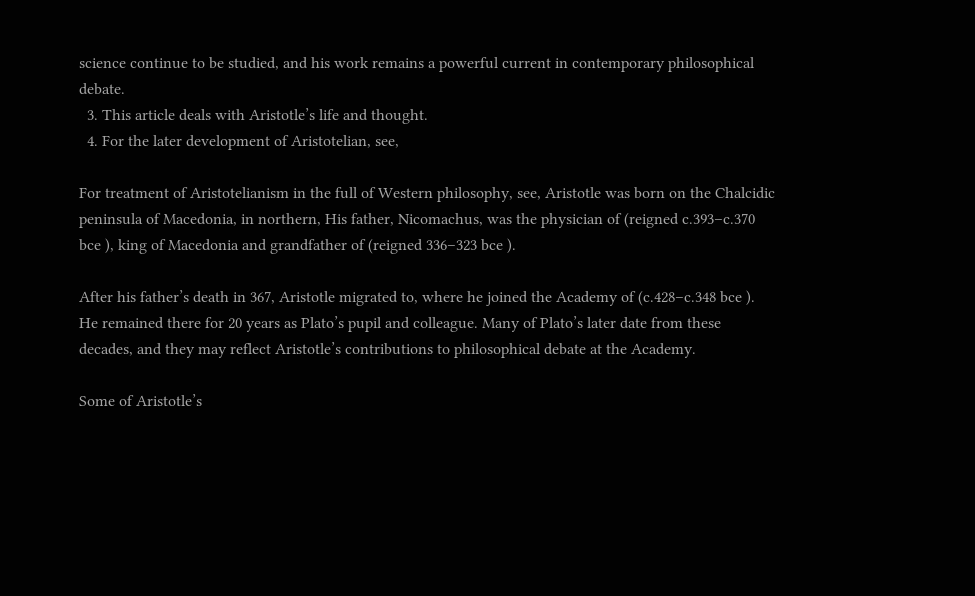science continue to be studied, and his work remains a powerful current in contemporary philosophical debate.
  3. This article deals with Aristotle’s life and thought.
  4. For the later development of Aristotelian, see,

For treatment of Aristotelianism in the full of Western philosophy, see, Aristotle was born on the Chalcidic peninsula of Macedonia, in northern, His father, Nicomachus, was the physician of (reigned c.393–c.370 bce ), king of Macedonia and grandfather of (reigned 336–323 bce ).

After his father’s death in 367, Aristotle migrated to, where he joined the Academy of (c.428–c.348 bce ). He remained there for 20 years as Plato’s pupil and colleague. Many of Plato’s later date from these decades, and they may reflect Aristotle’s contributions to philosophical debate at the Academy.

Some of Aristotle’s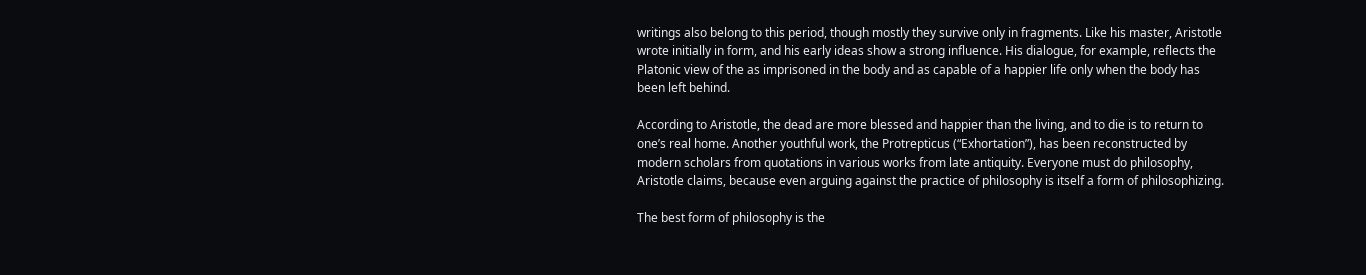writings also belong to this period, though mostly they survive only in fragments. Like his master, Aristotle wrote initially in form, and his early ideas show a strong influence. His dialogue, for example, reflects the Platonic view of the as imprisoned in the body and as capable of a happier life only when the body has been left behind.

According to Aristotle, the dead are more blessed and happier than the living, and to die is to return to one’s real home. Another youthful work, the Protrepticus (“Exhortation”), has been reconstructed by modern scholars from quotations in various works from late antiquity. Everyone must do philosophy, Aristotle claims, because even arguing against the practice of philosophy is itself a form of philosophizing.

The best form of philosophy is the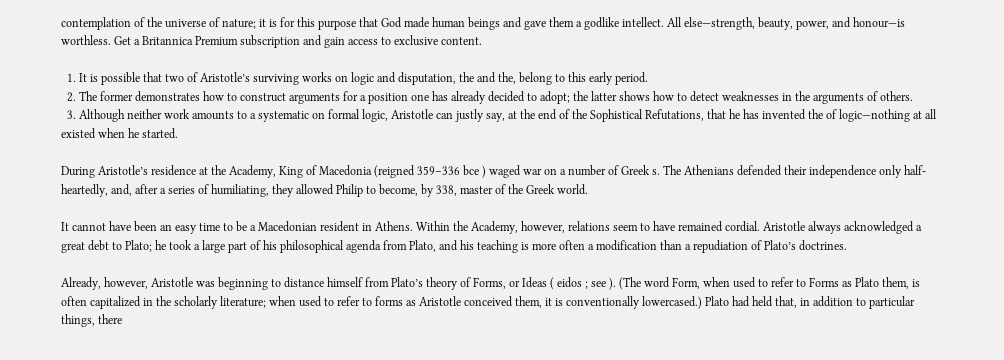contemplation of the universe of nature; it is for this purpose that God made human beings and gave them a godlike intellect. All else—strength, beauty, power, and honour—is worthless. Get a Britannica Premium subscription and gain access to exclusive content.

  1. It is possible that two of Aristotle’s surviving works on logic and disputation, the and the, belong to this early period.
  2. The former demonstrates how to construct arguments for a position one has already decided to adopt; the latter shows how to detect weaknesses in the arguments of others.
  3. Although neither work amounts to a systematic on formal logic, Aristotle can justly say, at the end of the Sophistical Refutations, that he has invented the of logic—nothing at all existed when he started.

During Aristotle’s residence at the Academy, King of Macedonia (reigned 359–336 bce ) waged war on a number of Greek s. The Athenians defended their independence only half-heartedly, and, after a series of humiliating, they allowed Philip to become, by 338, master of the Greek world.

It cannot have been an easy time to be a Macedonian resident in Athens. Within the Academy, however, relations seem to have remained cordial. Aristotle always acknowledged a great debt to Plato; he took a large part of his philosophical agenda from Plato, and his teaching is more often a modification than a repudiation of Plato’s doctrines.

Already, however, Aristotle was beginning to distance himself from Plato’s theory of Forms, or Ideas ( eidos ; see ). (The word Form, when used to refer to Forms as Plato them, is often capitalized in the scholarly literature; when used to refer to forms as Aristotle conceived them, it is conventionally lowercased.) Plato had held that, in addition to particular things, there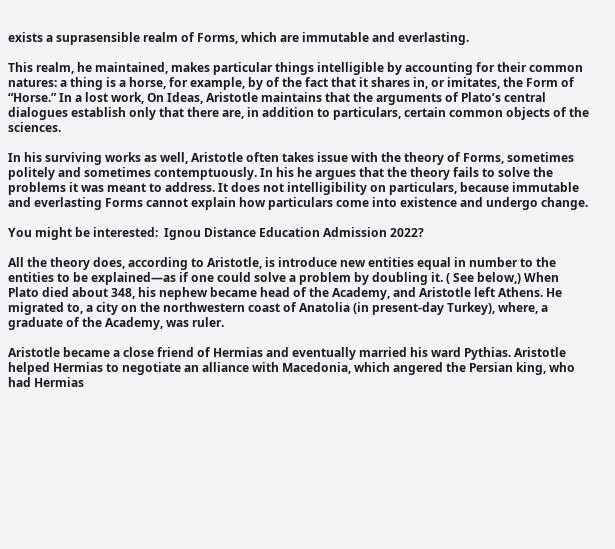exists a suprasensible realm of Forms, which are immutable and everlasting.

This realm, he maintained, makes particular things intelligible by accounting for their common natures: a thing is a horse, for example, by of the fact that it shares in, or imitates, the Form of “Horse.” In a lost work, On Ideas, Aristotle maintains that the arguments of Plato’s central dialogues establish only that there are, in addition to particulars, certain common objects of the sciences.

In his surviving works as well, Aristotle often takes issue with the theory of Forms, sometimes politely and sometimes contemptuously. In his he argues that the theory fails to solve the problems it was meant to address. It does not intelligibility on particulars, because immutable and everlasting Forms cannot explain how particulars come into existence and undergo change.

You might be interested:  Ignou Distance Education Admission 2022?

All the theory does, according to Aristotle, is introduce new entities equal in number to the entities to be explained—as if one could solve a problem by doubling it. ( See below,) When Plato died about 348, his nephew became head of the Academy, and Aristotle left Athens. He migrated to, a city on the northwestern coast of Anatolia (in present-day Turkey), where, a graduate of the Academy, was ruler.

Aristotle became a close friend of Hermias and eventually married his ward Pythias. Aristotle helped Hermias to negotiate an alliance with Macedonia, which angered the Persian king, who had Hermias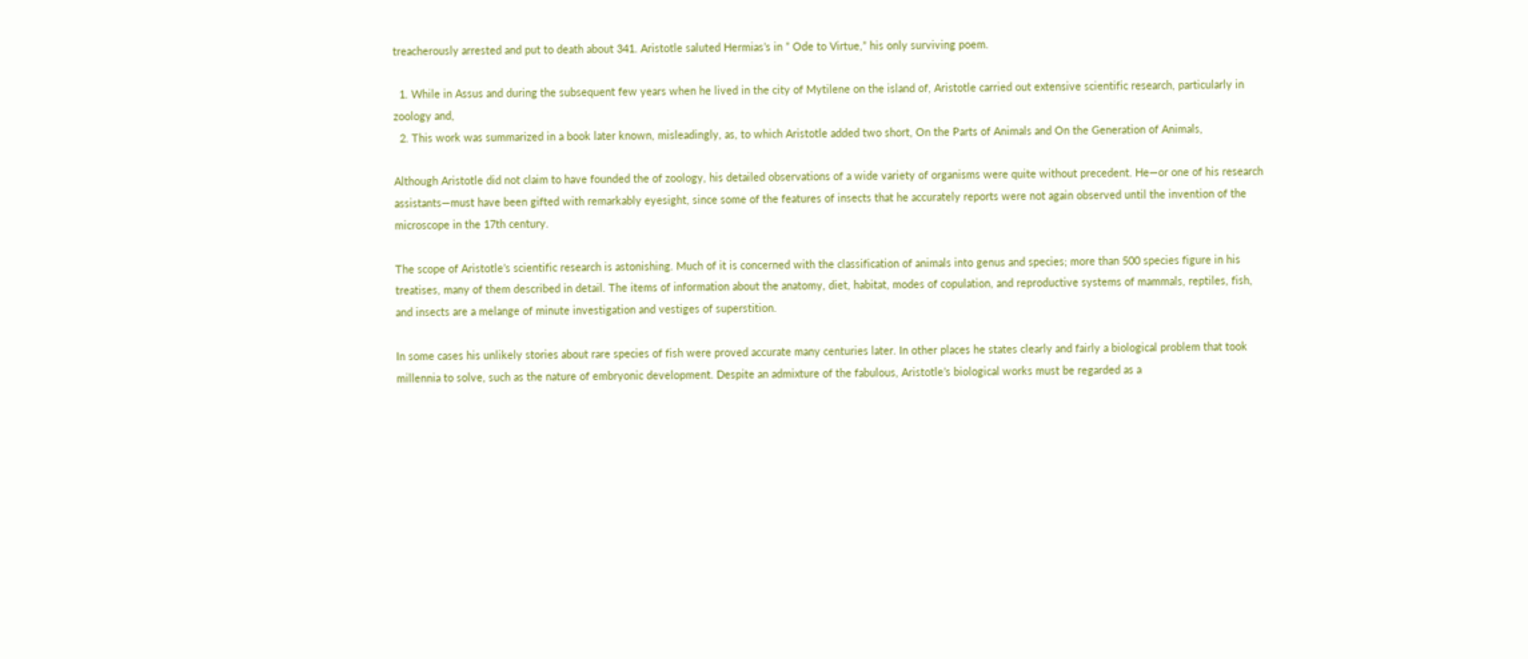treacherously arrested and put to death about 341. Aristotle saluted Hermias’s in ” Ode to Virtue,” his only surviving poem.

  1. While in Assus and during the subsequent few years when he lived in the city of Mytilene on the island of, Aristotle carried out extensive scientific research, particularly in zoology and,
  2. This work was summarized in a book later known, misleadingly, as, to which Aristotle added two short, On the Parts of Animals and On the Generation of Animals,

Although Aristotle did not claim to have founded the of zoology, his detailed observations of a wide variety of organisms were quite without precedent. He—or one of his research assistants—must have been gifted with remarkably eyesight, since some of the features of insects that he accurately reports were not again observed until the invention of the microscope in the 17th century.

The scope of Aristotle’s scientific research is astonishing. Much of it is concerned with the classification of animals into genus and species; more than 500 species figure in his treatises, many of them described in detail. The items of information about the anatomy, diet, habitat, modes of copulation, and reproductive systems of mammals, reptiles, fish, and insects are a melange of minute investigation and vestiges of superstition.

In some cases his unlikely stories about rare species of fish were proved accurate many centuries later. In other places he states clearly and fairly a biological problem that took millennia to solve, such as the nature of embryonic development. Despite an admixture of the fabulous, Aristotle’s biological works must be regarded as a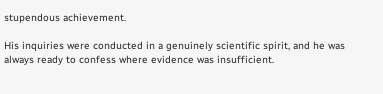stupendous achievement.

His inquiries were conducted in a genuinely scientific spirit, and he was always ready to confess where evidence was insufficient.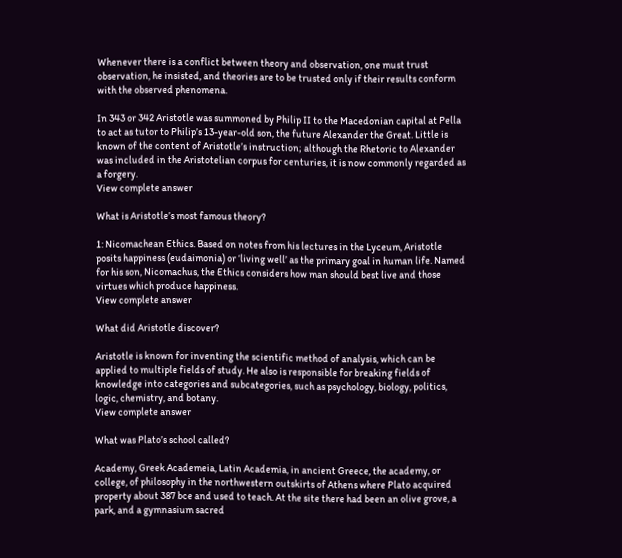Whenever there is a conflict between theory and observation, one must trust observation, he insisted, and theories are to be trusted only if their results conform with the observed phenomena.

In 343 or 342 Aristotle was summoned by Philip II to the Macedonian capital at Pella to act as tutor to Philip’s 13-year-old son, the future Alexander the Great. Little is known of the content of Aristotle’s instruction; although the Rhetoric to Alexander was included in the Aristotelian corpus for centuries, it is now commonly regarded as a forgery.
View complete answer

What is Aristotle’s most famous theory?

1: Nicomachean Ethics. Based on notes from his lectures in the Lyceum, Aristotle posits happiness (eudaimonia) or ‘living well’ as the primary goal in human life. Named for his son, Nicomachus, the Ethics considers how man should best live and those virtues which produce happiness.
View complete answer

What did Aristotle discover?

Aristotle is known for inventing the scientific method of analysis, which can be applied to multiple fields of study. He also is responsible for breaking fields of knowledge into categories and subcategories, such as psychology, biology, politics, logic, chemistry, and botany.
View complete answer

What was Plato’s school called?

Academy, Greek Academeia, Latin Academia, in ancient Greece, the academy, or college, of philosophy in the northwestern outskirts of Athens where Plato acquired property about 387 bce and used to teach. At the site there had been an olive grove, a park, and a gymnasium sacred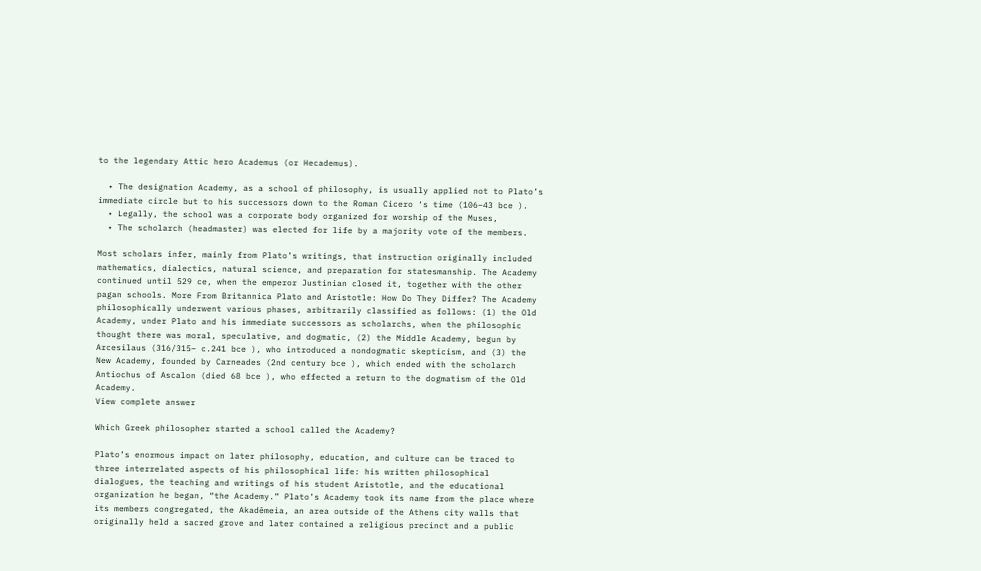to the legendary Attic hero Academus (or Hecademus).

  • The designation Academy, as a school of philosophy, is usually applied not to Plato’s immediate circle but to his successors down to the Roman Cicero ‘s time (106–43 bce ).
  • Legally, the school was a corporate body organized for worship of the Muses,
  • The scholarch (headmaster) was elected for life by a majority vote of the members.

Most scholars infer, mainly from Plato’s writings, that instruction originally included mathematics, dialectics, natural science, and preparation for statesmanship. The Academy continued until 529 ce, when the emperor Justinian closed it, together with the other pagan schools. More From Britannica Plato and Aristotle: How Do They Differ? The Academy philosophically underwent various phases, arbitrarily classified as follows: (1) the Old Academy, under Plato and his immediate successors as scholarchs, when the philosophic thought there was moral, speculative, and dogmatic, (2) the Middle Academy, begun by Arcesilaus (316/315– c.241 bce ), who introduced a nondogmatic skepticism, and (3) the New Academy, founded by Carneades (2nd century bce ), which ended with the scholarch Antiochus of Ascalon (died 68 bce ), who effected a return to the dogmatism of the Old Academy.
View complete answer

Which Greek philosopher started a school called the Academy?

Plato’s enormous impact on later philosophy, education, and culture can be traced to three interrelated aspects of his philosophical life: his written philosophical dialogues, the teaching and writings of his student Aristotle, and the educational organization he began, “the Academy.” Plato’s Academy took its name from the place where its members congregated, the Akadēmeia, an area outside of the Athens city walls that originally held a sacred grove and later contained a religious precinct and a public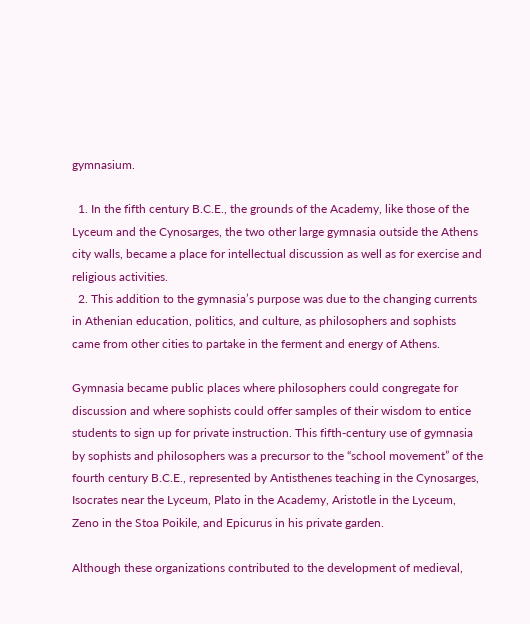gymnasium.

  1. In the fifth century B.C.E., the grounds of the Academy, like those of the Lyceum and the Cynosarges, the two other large gymnasia outside the Athens city walls, became a place for intellectual discussion as well as for exercise and religious activities.
  2. This addition to the gymnasia’s purpose was due to the changing currents in Athenian education, politics, and culture, as philosophers and sophists came from other cities to partake in the ferment and energy of Athens.

Gymnasia became public places where philosophers could congregate for discussion and where sophists could offer samples of their wisdom to entice students to sign up for private instruction. This fifth-century use of gymnasia by sophists and philosophers was a precursor to the “school movement” of the fourth century B.C.E., represented by Antisthenes teaching in the Cynosarges, Isocrates near the Lyceum, Plato in the Academy, Aristotle in the Lyceum, Zeno in the Stoa Poikile, and Epicurus in his private garden.

Although these organizations contributed to the development of medieval,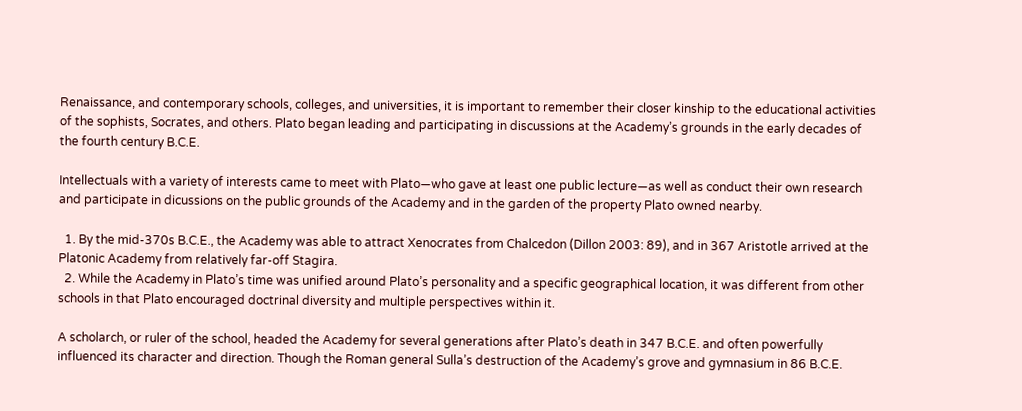Renaissance, and contemporary schools, colleges, and universities, it is important to remember their closer kinship to the educational activities of the sophists, Socrates, and others. Plato began leading and participating in discussions at the Academy’s grounds in the early decades of the fourth century B.C.E.

Intellectuals with a variety of interests came to meet with Plato—who gave at least one public lecture—as well as conduct their own research and participate in dicussions on the public grounds of the Academy and in the garden of the property Plato owned nearby.

  1. By the mid-370s B.C.E., the Academy was able to attract Xenocrates from Chalcedon (Dillon 2003: 89), and in 367 Aristotle arrived at the Platonic Academy from relatively far-off Stagira.
  2. While the Academy in Plato’s time was unified around Plato’s personality and a specific geographical location, it was different from other schools in that Plato encouraged doctrinal diversity and multiple perspectives within it.

A scholarch, or ruler of the school, headed the Academy for several generations after Plato’s death in 347 B.C.E. and often powerfully influenced its character and direction. Though the Roman general Sulla’s destruction of the Academy’s grove and gymnasium in 86 B.C.E.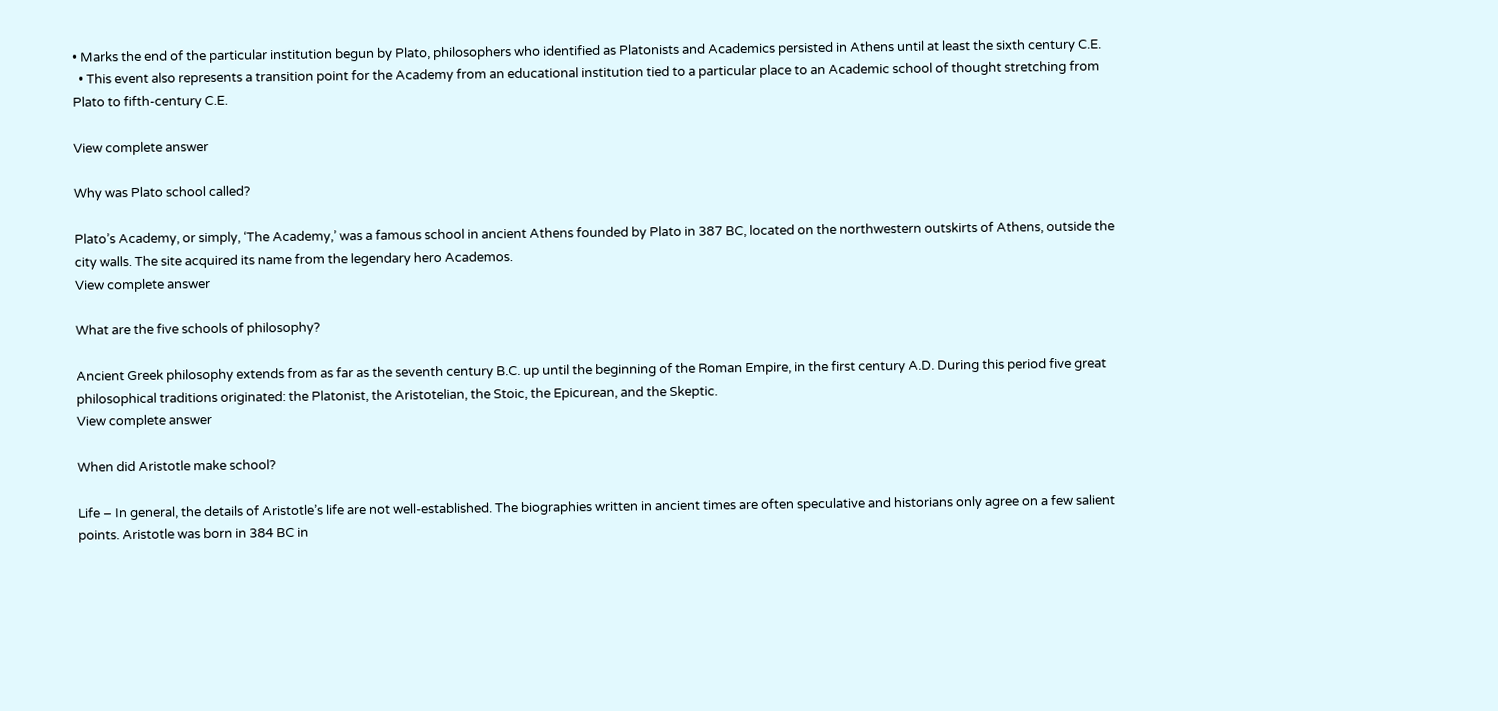• Marks the end of the particular institution begun by Plato, philosophers who identified as Platonists and Academics persisted in Athens until at least the sixth century C.E.
  • This event also represents a transition point for the Academy from an educational institution tied to a particular place to an Academic school of thought stretching from Plato to fifth-century C.E.

View complete answer

Why was Plato school called?

Plato’s Academy, or simply, ‘The Academy,’ was a famous school in ancient Athens founded by Plato in 387 BC, located on the northwestern outskirts of Athens, outside the city walls. The site acquired its name from the legendary hero Academos.
View complete answer

What are the five schools of philosophy?

Ancient Greek philosophy extends from as far as the seventh century B.C. up until the beginning of the Roman Empire, in the first century A.D. During this period five great philosophical traditions originated: the Platonist, the Aristotelian, the Stoic, the Epicurean, and the Skeptic.
View complete answer

When did Aristotle make school?

Life – In general, the details of Aristotle’s life are not well-established. The biographies written in ancient times are often speculative and historians only agree on a few salient points. Aristotle was born in 384 BC in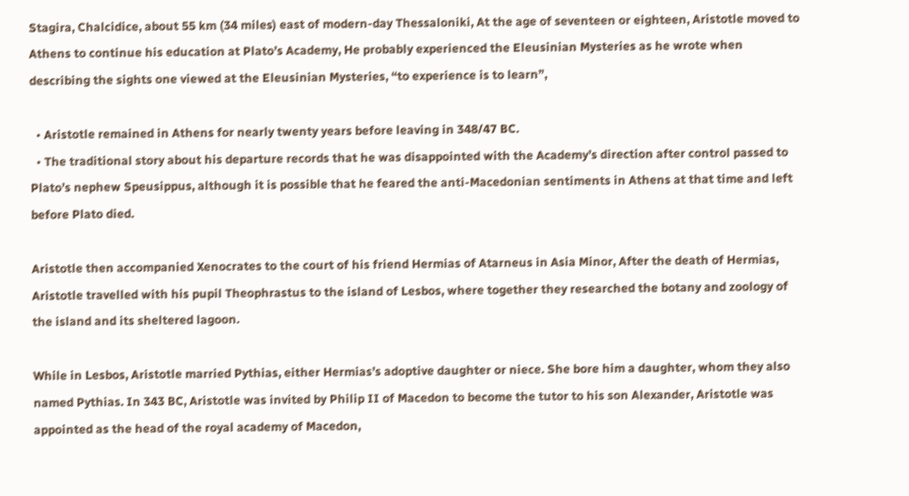Stagira, Chalcidice, about 55 km (34 miles) east of modern-day Thessaloniki, At the age of seventeen or eighteen, Aristotle moved to Athens to continue his education at Plato’s Academy, He probably experienced the Eleusinian Mysteries as he wrote when describing the sights one viewed at the Eleusinian Mysteries, “to experience is to learn”,

  • Aristotle remained in Athens for nearly twenty years before leaving in 348/47 BC.
  • The traditional story about his departure records that he was disappointed with the Academy’s direction after control passed to Plato’s nephew Speusippus, although it is possible that he feared the anti-Macedonian sentiments in Athens at that time and left before Plato died.

Aristotle then accompanied Xenocrates to the court of his friend Hermias of Atarneus in Asia Minor, After the death of Hermias, Aristotle travelled with his pupil Theophrastus to the island of Lesbos, where together they researched the botany and zoology of the island and its sheltered lagoon.

While in Lesbos, Aristotle married Pythias, either Hermias’s adoptive daughter or niece. She bore him a daughter, whom they also named Pythias. In 343 BC, Aristotle was invited by Philip II of Macedon to become the tutor to his son Alexander, Aristotle was appointed as the head of the royal academy of Macedon,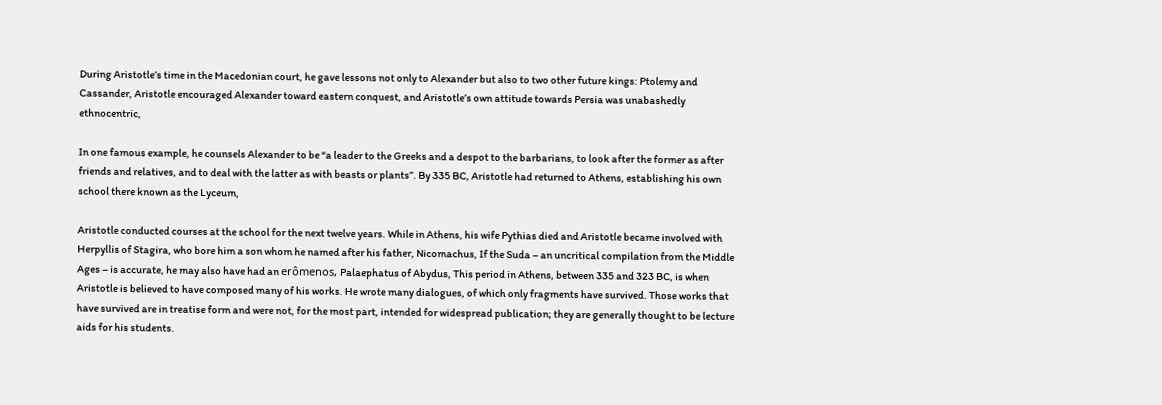During Aristotle’s time in the Macedonian court, he gave lessons not only to Alexander but also to two other future kings: Ptolemy and Cassander, Aristotle encouraged Alexander toward eastern conquest, and Aristotle’s own attitude towards Persia was unabashedly ethnocentric,

In one famous example, he counsels Alexander to be “a leader to the Greeks and a despot to the barbarians, to look after the former as after friends and relatives, and to deal with the latter as with beasts or plants”. By 335 BC, Aristotle had returned to Athens, establishing his own school there known as the Lyceum,

Aristotle conducted courses at the school for the next twelve years. While in Athens, his wife Pythias died and Aristotle became involved with Herpyllis of Stagira, who bore him a son whom he named after his father, Nicomachus, If the Suda – an uncritical compilation from the Middle Ages – is accurate, he may also have had an erômenos, Palaephatus of Abydus, This period in Athens, between 335 and 323 BC, is when Aristotle is believed to have composed many of his works. He wrote many dialogues, of which only fragments have survived. Those works that have survived are in treatise form and were not, for the most part, intended for widespread publication; they are generally thought to be lecture aids for his students.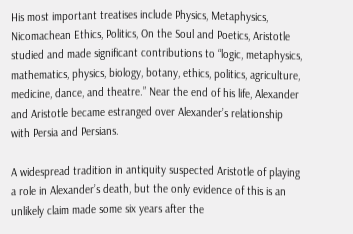His most important treatises include Physics, Metaphysics, Nicomachean Ethics, Politics, On the Soul and Poetics, Aristotle studied and made significant contributions to “logic, metaphysics, mathematics, physics, biology, botany, ethics, politics, agriculture, medicine, dance, and theatre.” Near the end of his life, Alexander and Aristotle became estranged over Alexander’s relationship with Persia and Persians.

A widespread tradition in antiquity suspected Aristotle of playing a role in Alexander’s death, but the only evidence of this is an unlikely claim made some six years after the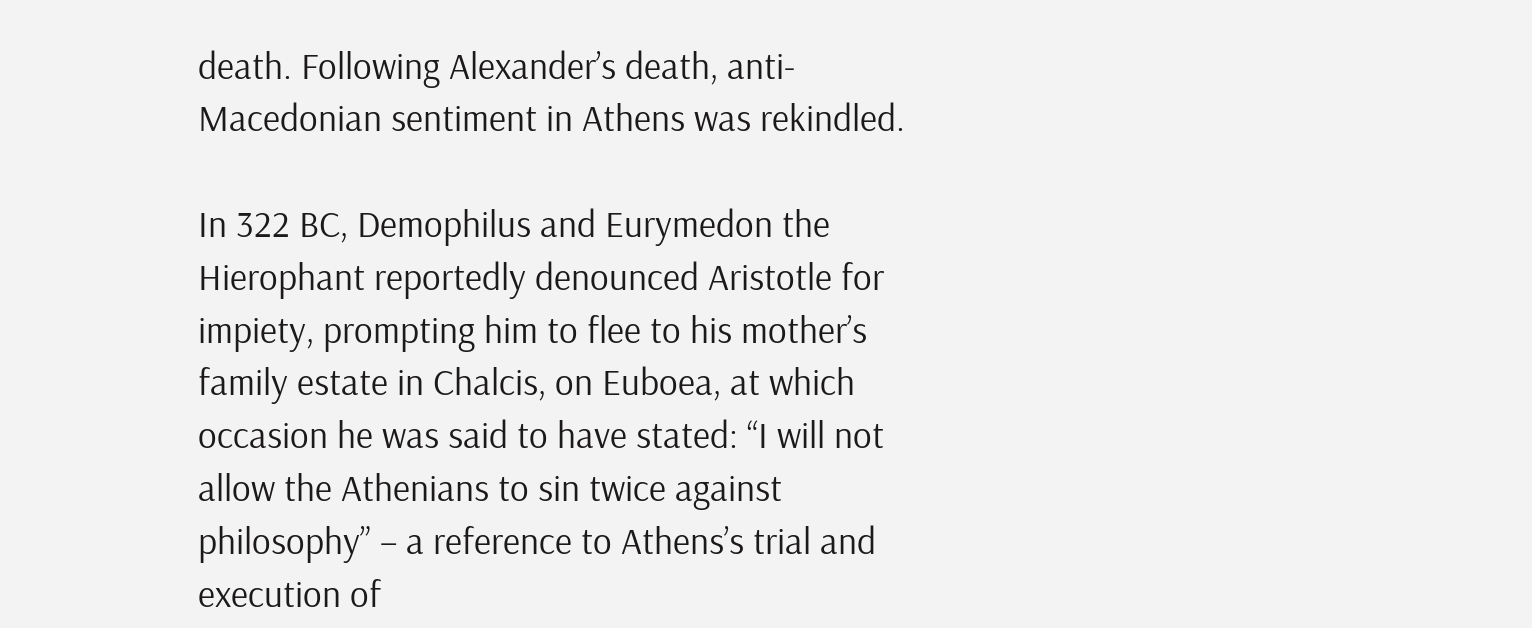death. Following Alexander’s death, anti-Macedonian sentiment in Athens was rekindled.

In 322 BC, Demophilus and Eurymedon the Hierophant reportedly denounced Aristotle for impiety, prompting him to flee to his mother’s family estate in Chalcis, on Euboea, at which occasion he was said to have stated: “I will not allow the Athenians to sin twice against philosophy” – a reference to Athens’s trial and execution of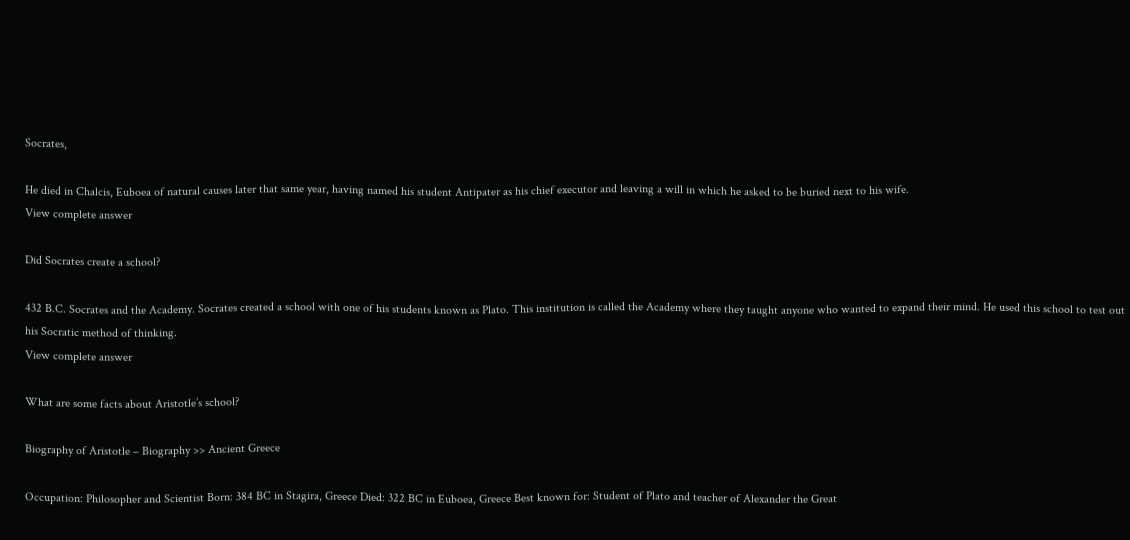Socrates,

He died in Chalcis, Euboea of natural causes later that same year, having named his student Antipater as his chief executor and leaving a will in which he asked to be buried next to his wife.
View complete answer

Did Socrates create a school?

432 B.C. Socrates and the Academy. Socrates created a school with one of his students known as Plato. This institution is called the Academy where they taught anyone who wanted to expand their mind. He used this school to test out his Socratic method of thinking.
View complete answer

What are some facts about Aristotle’s school?

Biography of Aristotle – Biography >> Ancient Greece

Occupation: Philosopher and Scientist Born: 384 BC in Stagira, Greece Died: 322 BC in Euboea, Greece Best known for: Student of Plato and teacher of Alexander the Great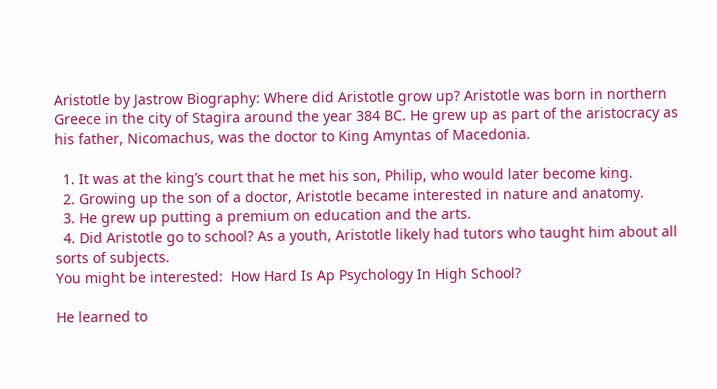Aristotle by Jastrow Biography: Where did Aristotle grow up? Aristotle was born in northern Greece in the city of Stagira around the year 384 BC. He grew up as part of the aristocracy as his father, Nicomachus, was the doctor to King Amyntas of Macedonia.

  1. It was at the king’s court that he met his son, Philip, who would later become king.
  2. Growing up the son of a doctor, Aristotle became interested in nature and anatomy.
  3. He grew up putting a premium on education and the arts.
  4. Did Aristotle go to school? As a youth, Aristotle likely had tutors who taught him about all sorts of subjects.
You might be interested:  How Hard Is Ap Psychology In High School?

He learned to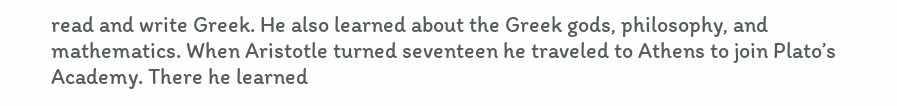read and write Greek. He also learned about the Greek gods, philosophy, and mathematics. When Aristotle turned seventeen he traveled to Athens to join Plato’s Academy. There he learned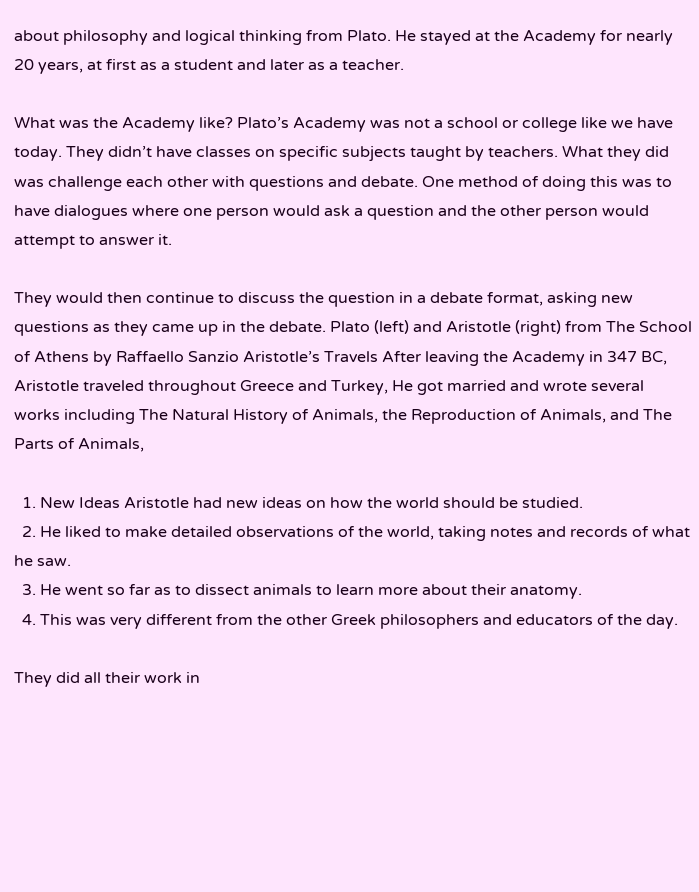about philosophy and logical thinking from Plato. He stayed at the Academy for nearly 20 years, at first as a student and later as a teacher.

What was the Academy like? Plato’s Academy was not a school or college like we have today. They didn’t have classes on specific subjects taught by teachers. What they did was challenge each other with questions and debate. One method of doing this was to have dialogues where one person would ask a question and the other person would attempt to answer it.

They would then continue to discuss the question in a debate format, asking new questions as they came up in the debate. Plato (left) and Aristotle (right) from The School of Athens by Raffaello Sanzio Aristotle’s Travels After leaving the Academy in 347 BC, Aristotle traveled throughout Greece and Turkey, He got married and wrote several works including The Natural History of Animals, the Reproduction of Animals, and The Parts of Animals,

  1. New Ideas Aristotle had new ideas on how the world should be studied.
  2. He liked to make detailed observations of the world, taking notes and records of what he saw.
  3. He went so far as to dissect animals to learn more about their anatomy.
  4. This was very different from the other Greek philosophers and educators of the day.

They did all their work in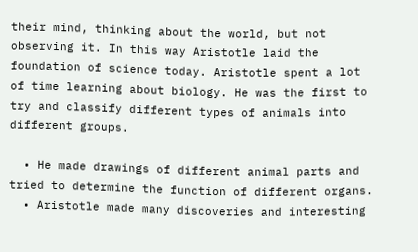their mind, thinking about the world, but not observing it. In this way Aristotle laid the foundation of science today. Aristotle spent a lot of time learning about biology. He was the first to try and classify different types of animals into different groups.

  • He made drawings of different animal parts and tried to determine the function of different organs.
  • Aristotle made many discoveries and interesting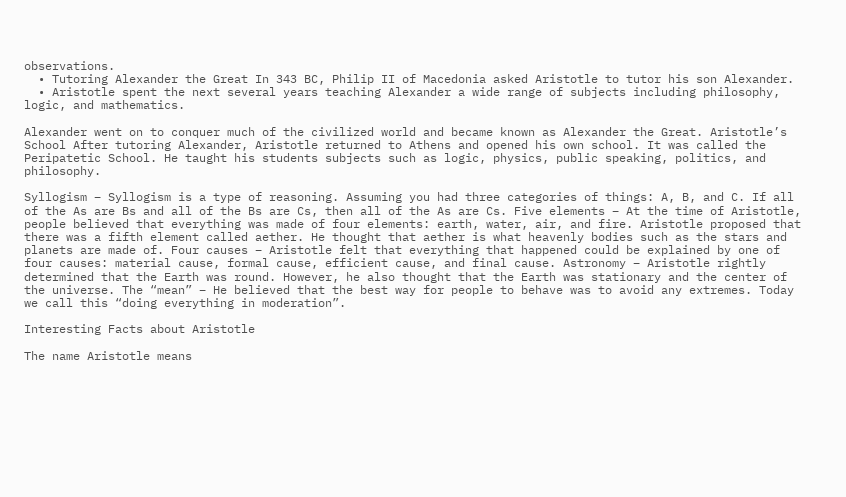observations.
  • Tutoring Alexander the Great In 343 BC, Philip II of Macedonia asked Aristotle to tutor his son Alexander.
  • Aristotle spent the next several years teaching Alexander a wide range of subjects including philosophy, logic, and mathematics.

Alexander went on to conquer much of the civilized world and became known as Alexander the Great. Aristotle’s School After tutoring Alexander, Aristotle returned to Athens and opened his own school. It was called the Peripatetic School. He taught his students subjects such as logic, physics, public speaking, politics, and philosophy.

Syllogism – Syllogism is a type of reasoning. Assuming you had three categories of things: A, B, and C. If all of the As are Bs and all of the Bs are Cs, then all of the As are Cs. Five elements – At the time of Aristotle, people believed that everything was made of four elements: earth, water, air, and fire. Aristotle proposed that there was a fifth element called aether. He thought that aether is what heavenly bodies such as the stars and planets are made of. Four causes – Aristotle felt that everything that happened could be explained by one of four causes: material cause, formal cause, efficient cause, and final cause. Astronomy – Aristotle rightly determined that the Earth was round. However, he also thought that the Earth was stationary and the center of the universe. The “mean” – He believed that the best way for people to behave was to avoid any extremes. Today we call this “doing everything in moderation”.

Interesting Facts about Aristotle

The name Aristotle means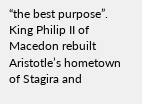“the best purpose”. King Philip II of Macedon rebuilt Aristotle’s hometown of Stagira and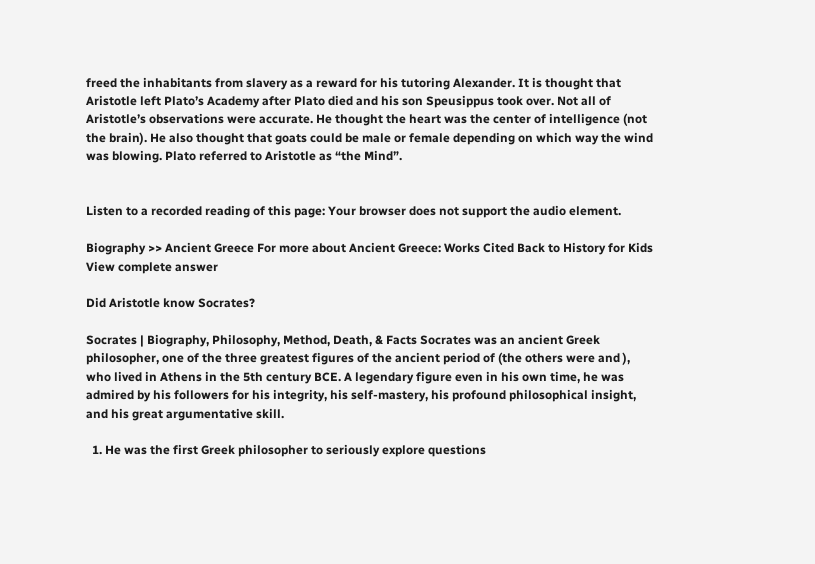freed the inhabitants from slavery as a reward for his tutoring Alexander. It is thought that Aristotle left Plato’s Academy after Plato died and his son Speusippus took over. Not all of Aristotle’s observations were accurate. He thought the heart was the center of intelligence (not the brain). He also thought that goats could be male or female depending on which way the wind was blowing. Plato referred to Aristotle as “the Mind”.


Listen to a recorded reading of this page: Your browser does not support the audio element.

Biography >> Ancient Greece For more about Ancient Greece: Works Cited Back to History for Kids
View complete answer

Did Aristotle know Socrates?

Socrates | Biography, Philosophy, Method, Death, & Facts Socrates was an ancient Greek philosopher, one of the three greatest figures of the ancient period of (the others were and ), who lived in Athens in the 5th century BCE. A legendary figure even in his own time, he was admired by his followers for his integrity, his self-mastery, his profound philosophical insight, and his great argumentative skill.

  1. He was the first Greek philosopher to seriously explore questions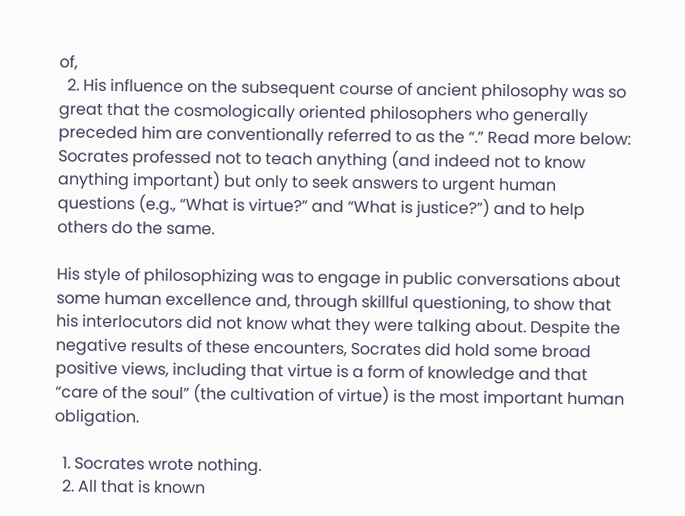of,
  2. His influence on the subsequent course of ancient philosophy was so great that the cosmologically oriented philosophers who generally preceded him are conventionally referred to as the “.” Read more below: Socrates professed not to teach anything (and indeed not to know anything important) but only to seek answers to urgent human questions (e.g., “What is virtue?” and “What is justice?”) and to help others do the same.

His style of philosophizing was to engage in public conversations about some human excellence and, through skillful questioning, to show that his interlocutors did not know what they were talking about. Despite the negative results of these encounters, Socrates did hold some broad positive views, including that virtue is a form of knowledge and that “care of the soul” (the cultivation of virtue) is the most important human obligation.

  1. Socrates wrote nothing.
  2. All that is known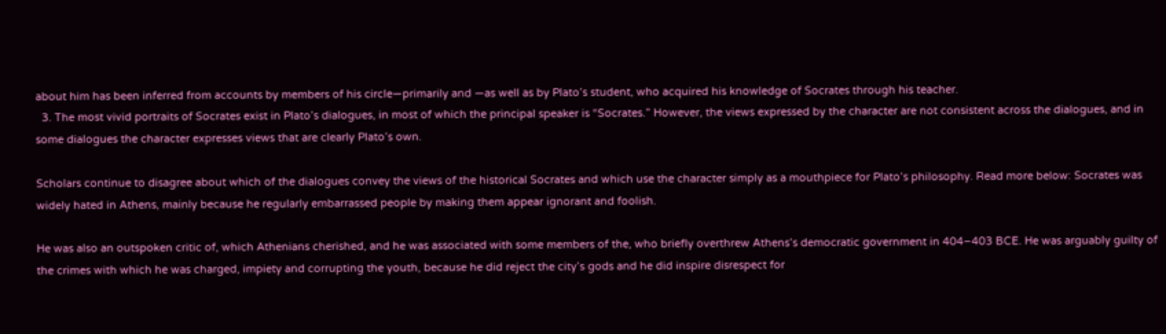about him has been inferred from accounts by members of his circle—primarily and —as well as by Plato’s student, who acquired his knowledge of Socrates through his teacher.
  3. The most vivid portraits of Socrates exist in Plato’s dialogues, in most of which the principal speaker is “Socrates.” However, the views expressed by the character are not consistent across the dialogues, and in some dialogues the character expresses views that are clearly Plato’s own.

Scholars continue to disagree about which of the dialogues convey the views of the historical Socrates and which use the character simply as a mouthpiece for Plato’s philosophy. Read more below: Socrates was widely hated in Athens, mainly because he regularly embarrassed people by making them appear ignorant and foolish.

He was also an outspoken critic of, which Athenians cherished, and he was associated with some members of the, who briefly overthrew Athens’s democratic government in 404–403 BCE. He was arguably guilty of the crimes with which he was charged, impiety and corrupting the youth, because he did reject the city’s gods and he did inspire disrespect for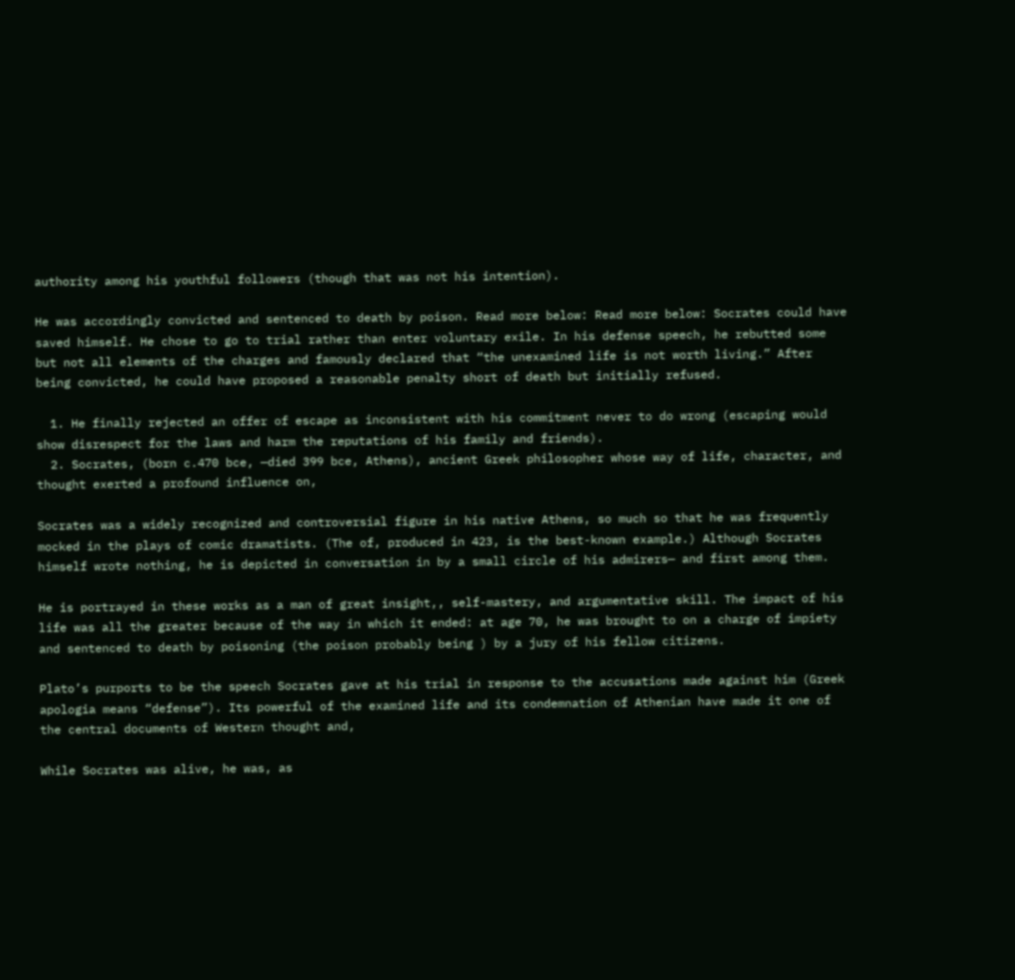authority among his youthful followers (though that was not his intention).

He was accordingly convicted and sentenced to death by poison. Read more below: Read more below: Socrates could have saved himself. He chose to go to trial rather than enter voluntary exile. In his defense speech, he rebutted some but not all elements of the charges and famously declared that “the unexamined life is not worth living.” After being convicted, he could have proposed a reasonable penalty short of death but initially refused.

  1. He finally rejected an offer of escape as inconsistent with his commitment never to do wrong (escaping would show disrespect for the laws and harm the reputations of his family and friends).
  2. Socrates, (born c.470 bce, —died 399 bce, Athens), ancient Greek philosopher whose way of life, character, and thought exerted a profound influence on,

Socrates was a widely recognized and controversial figure in his native Athens, so much so that he was frequently mocked in the plays of comic dramatists. (The of, produced in 423, is the best-known example.) Although Socrates himself wrote nothing, he is depicted in conversation in by a small circle of his admirers— and first among them.

He is portrayed in these works as a man of great insight,, self-mastery, and argumentative skill. The impact of his life was all the greater because of the way in which it ended: at age 70, he was brought to on a charge of impiety and sentenced to death by poisoning (the poison probably being ) by a jury of his fellow citizens.

Plato’s purports to be the speech Socrates gave at his trial in response to the accusations made against him (Greek apologia means “defense”). Its powerful of the examined life and its condemnation of Athenian have made it one of the central documents of Western thought and,

While Socrates was alive, he was, as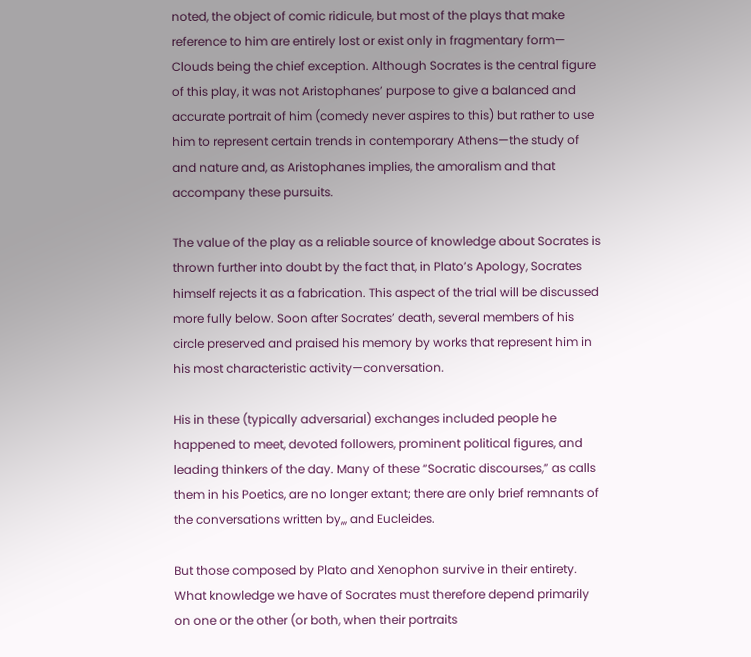noted, the object of comic ridicule, but most of the plays that make reference to him are entirely lost or exist only in fragmentary form— Clouds being the chief exception. Although Socrates is the central figure of this play, it was not Aristophanes’ purpose to give a balanced and accurate portrait of him (comedy never aspires to this) but rather to use him to represent certain trends in contemporary Athens—the study of and nature and, as Aristophanes implies, the amoralism and that accompany these pursuits.

The value of the play as a reliable source of knowledge about Socrates is thrown further into doubt by the fact that, in Plato’s Apology, Socrates himself rejects it as a fabrication. This aspect of the trial will be discussed more fully below. Soon after Socrates’ death, several members of his circle preserved and praised his memory by works that represent him in his most characteristic activity—conversation.

His in these (typically adversarial) exchanges included people he happened to meet, devoted followers, prominent political figures, and leading thinkers of the day. Many of these “Socratic discourses,” as calls them in his Poetics, are no longer extant; there are only brief remnants of the conversations written by,,, and Eucleides.

But those composed by Plato and Xenophon survive in their entirety. What knowledge we have of Socrates must therefore depend primarily on one or the other (or both, when their portraits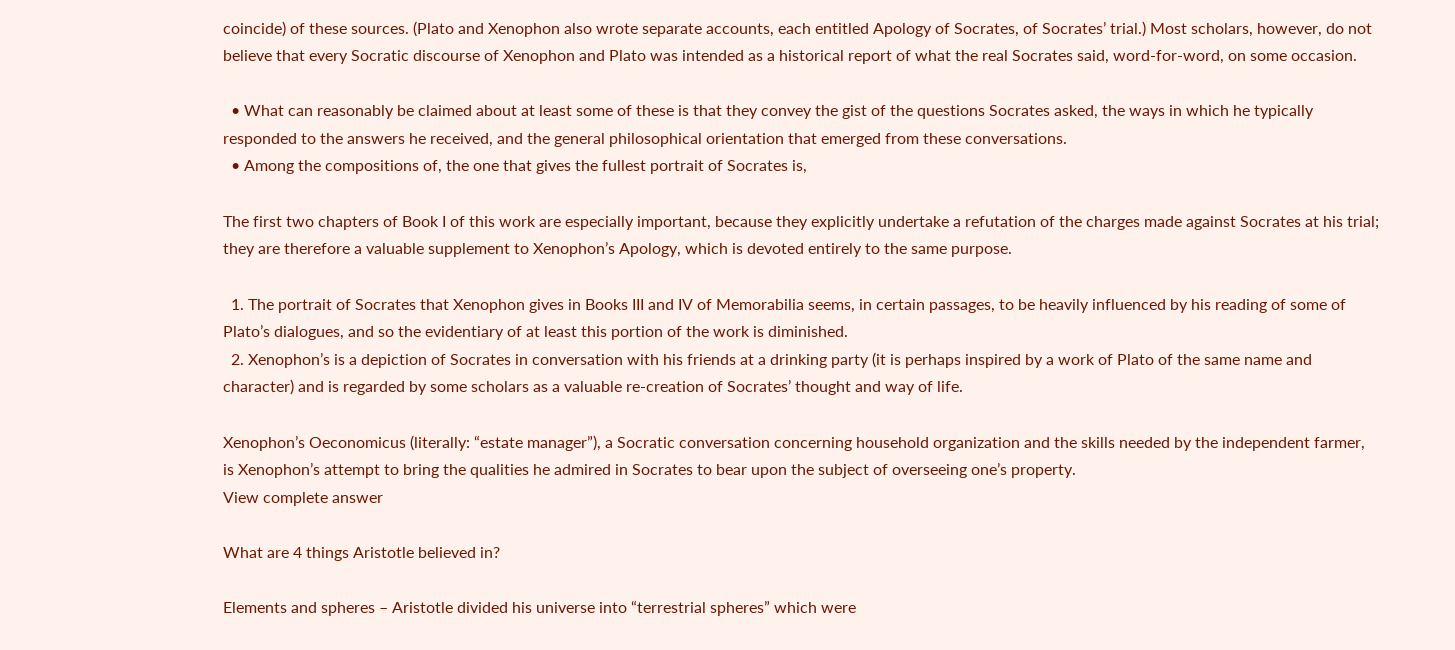coincide) of these sources. (Plato and Xenophon also wrote separate accounts, each entitled Apology of Socrates, of Socrates’ trial.) Most scholars, however, do not believe that every Socratic discourse of Xenophon and Plato was intended as a historical report of what the real Socrates said, word-for-word, on some occasion.

  • What can reasonably be claimed about at least some of these is that they convey the gist of the questions Socrates asked, the ways in which he typically responded to the answers he received, and the general philosophical orientation that emerged from these conversations.
  • Among the compositions of, the one that gives the fullest portrait of Socrates is,

The first two chapters of Book I of this work are especially important, because they explicitly undertake a refutation of the charges made against Socrates at his trial; they are therefore a valuable supplement to Xenophon’s Apology, which is devoted entirely to the same purpose.

  1. The portrait of Socrates that Xenophon gives in Books III and IV of Memorabilia seems, in certain passages, to be heavily influenced by his reading of some of Plato’s dialogues, and so the evidentiary of at least this portion of the work is diminished.
  2. Xenophon’s is a depiction of Socrates in conversation with his friends at a drinking party (it is perhaps inspired by a work of Plato of the same name and character) and is regarded by some scholars as a valuable re-creation of Socrates’ thought and way of life.

Xenophon’s Oeconomicus (literally: “estate manager”), a Socratic conversation concerning household organization and the skills needed by the independent farmer, is Xenophon’s attempt to bring the qualities he admired in Socrates to bear upon the subject of overseeing one’s property.
View complete answer

What are 4 things Aristotle believed in?

Elements and spheres – Aristotle divided his universe into “terrestrial spheres” which were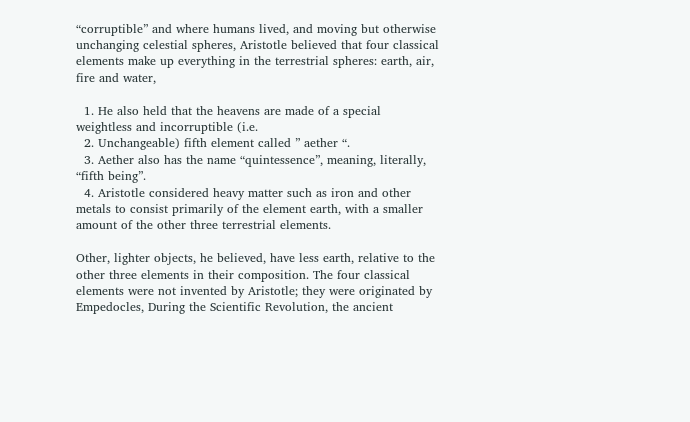“corruptible” and where humans lived, and moving but otherwise unchanging celestial spheres, Aristotle believed that four classical elements make up everything in the terrestrial spheres: earth, air, fire and water,

  1. He also held that the heavens are made of a special weightless and incorruptible (i.e.
  2. Unchangeable) fifth element called ” aether “.
  3. Aether also has the name “quintessence”, meaning, literally, “fifth being”.
  4. Aristotle considered heavy matter such as iron and other metals to consist primarily of the element earth, with a smaller amount of the other three terrestrial elements.

Other, lighter objects, he believed, have less earth, relative to the other three elements in their composition. The four classical elements were not invented by Aristotle; they were originated by Empedocles, During the Scientific Revolution, the ancient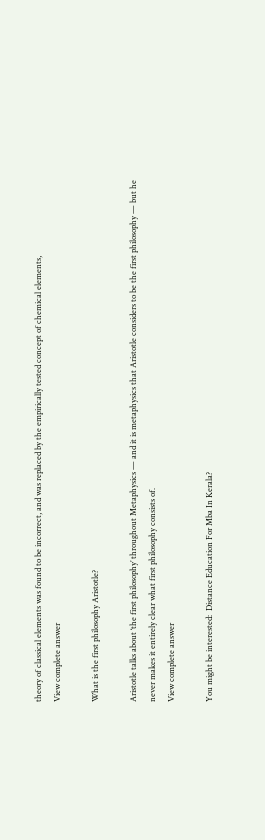theory of classical elements was found to be incorrect, and was replaced by the empirically tested concept of chemical elements,
View complete answer

What is the first philosophy Aristotle?

Aristotle talks about ‘the first philosophy’ throughout Metaphysics — and it is metaphysics that Aristotle considers to be the first philosophy — but he never makes it entirely clear what first philosophy consists of.
View complete answer

You might be interested:  Distance Education For Mba In Kerala?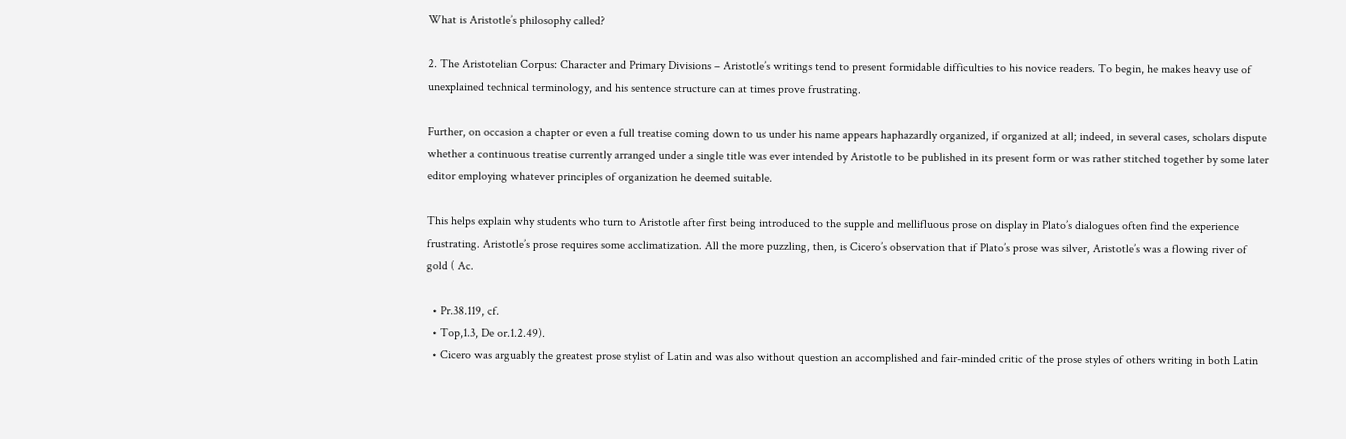What is Aristotle’s philosophy called?

2. The Aristotelian Corpus: Character and Primary Divisions – Aristotle’s writings tend to present formidable difficulties to his novice readers. To begin, he makes heavy use of unexplained technical terminology, and his sentence structure can at times prove frustrating.

Further, on occasion a chapter or even a full treatise coming down to us under his name appears haphazardly organized, if organized at all; indeed, in several cases, scholars dispute whether a continuous treatise currently arranged under a single title was ever intended by Aristotle to be published in its present form or was rather stitched together by some later editor employing whatever principles of organization he deemed suitable.

This helps explain why students who turn to Aristotle after first being introduced to the supple and mellifluous prose on display in Plato’s dialogues often find the experience frustrating. Aristotle’s prose requires some acclimatization. All the more puzzling, then, is Cicero’s observation that if Plato’s prose was silver, Aristotle’s was a flowing river of gold ( Ac.

  • Pr.38.119, cf.
  • Top,1.3, De or.1.2.49).
  • Cicero was arguably the greatest prose stylist of Latin and was also without question an accomplished and fair-minded critic of the prose styles of others writing in both Latin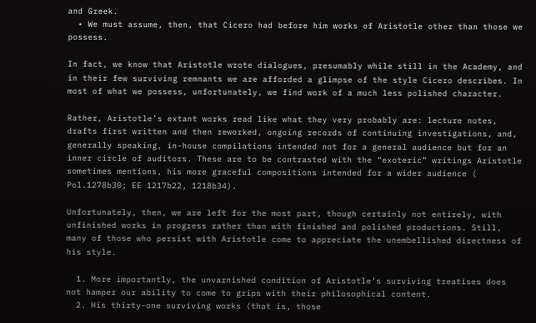and Greek.
  • We must assume, then, that Cicero had before him works of Aristotle other than those we possess.

In fact, we know that Aristotle wrote dialogues, presumably while still in the Academy, and in their few surviving remnants we are afforded a glimpse of the style Cicero describes. In most of what we possess, unfortunately, we find work of a much less polished character.

Rather, Aristotle’s extant works read like what they very probably are: lecture notes, drafts first written and then reworked, ongoing records of continuing investigations, and, generally speaking, in-house compilations intended not for a general audience but for an inner circle of auditors. These are to be contrasted with the “exoteric” writings Aristotle sometimes mentions, his more graceful compositions intended for a wider audience ( Pol.1278b30; EE 1217b22, 1218b34).

Unfortunately, then, we are left for the most part, though certainly not entirely, with unfinished works in progress rather than with finished and polished productions. Still, many of those who persist with Aristotle come to appreciate the unembellished directness of his style.

  1. More importantly, the unvarnished condition of Aristotle’s surviving treatises does not hamper our ability to come to grips with their philosophical content.
  2. His thirty-one surviving works (that is, those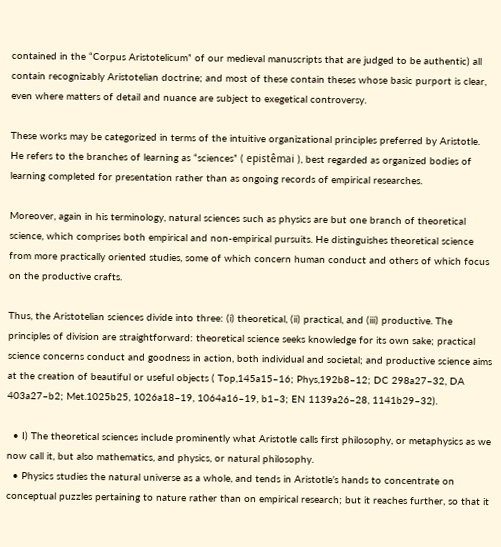contained in the “Corpus Aristotelicum” of our medieval manuscripts that are judged to be authentic) all contain recognizably Aristotelian doctrine; and most of these contain theses whose basic purport is clear, even where matters of detail and nuance are subject to exegetical controversy.

These works may be categorized in terms of the intuitive organizational principles preferred by Aristotle. He refers to the branches of learning as “sciences” ( epistêmai ), best regarded as organized bodies of learning completed for presentation rather than as ongoing records of empirical researches.

Moreover, again in his terminology, natural sciences such as physics are but one branch of theoretical science, which comprises both empirical and non-empirical pursuits. He distinguishes theoretical science from more practically oriented studies, some of which concern human conduct and others of which focus on the productive crafts.

Thus, the Aristotelian sciences divide into three: (i) theoretical, (ii) practical, and (iii) productive. The principles of division are straightforward: theoretical science seeks knowledge for its own sake; practical science concerns conduct and goodness in action, both individual and societal; and productive science aims at the creation of beautiful or useful objects ( Top,145a15–16; Phys,192b8–12; DC 298a27–32, DA 403a27–b2; Met.1025b25, 1026a18–19, 1064a16–19, b1–3; EN 1139a26–28, 1141b29–32).

  • I) The theoretical sciences include prominently what Aristotle calls first philosophy, or metaphysics as we now call it, but also mathematics, and physics, or natural philosophy.
  • Physics studies the natural universe as a whole, and tends in Aristotle’s hands to concentrate on conceptual puzzles pertaining to nature rather than on empirical research; but it reaches further, so that it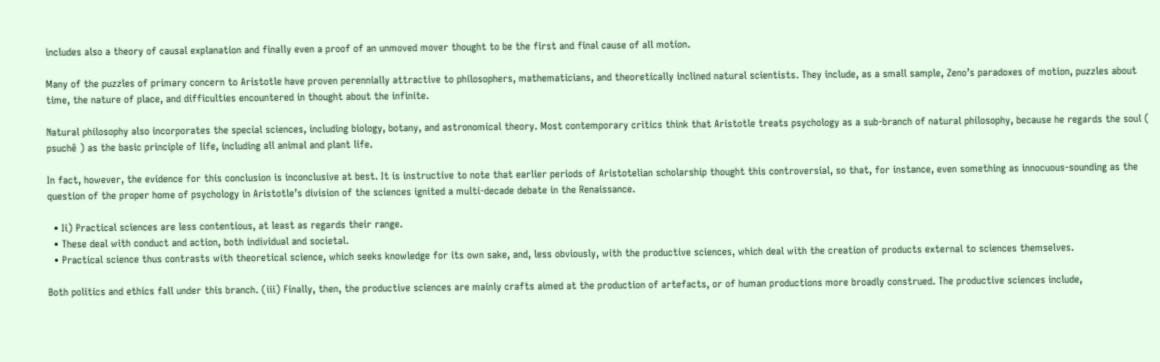includes also a theory of causal explanation and finally even a proof of an unmoved mover thought to be the first and final cause of all motion.

Many of the puzzles of primary concern to Aristotle have proven perennially attractive to philosophers, mathematicians, and theoretically inclined natural scientists. They include, as a small sample, Zeno’s paradoxes of motion, puzzles about time, the nature of place, and difficulties encountered in thought about the infinite.

Natural philosophy also incorporates the special sciences, including biology, botany, and astronomical theory. Most contemporary critics think that Aristotle treats psychology as a sub-branch of natural philosophy, because he regards the soul ( psuchê ) as the basic principle of life, including all animal and plant life.

In fact, however, the evidence for this conclusion is inconclusive at best. It is instructive to note that earlier periods of Aristotelian scholarship thought this controversial, so that, for instance, even something as innocuous-sounding as the question of the proper home of psychology in Aristotle’s division of the sciences ignited a multi-decade debate in the Renaissance.

  • Ii) Practical sciences are less contentious, at least as regards their range.
  • These deal with conduct and action, both individual and societal.
  • Practical science thus contrasts with theoretical science, which seeks knowledge for its own sake, and, less obviously, with the productive sciences, which deal with the creation of products external to sciences themselves.

Both politics and ethics fall under this branch. (iii) Finally, then, the productive sciences are mainly crafts aimed at the production of artefacts, or of human productions more broadly construed. The productive sciences include,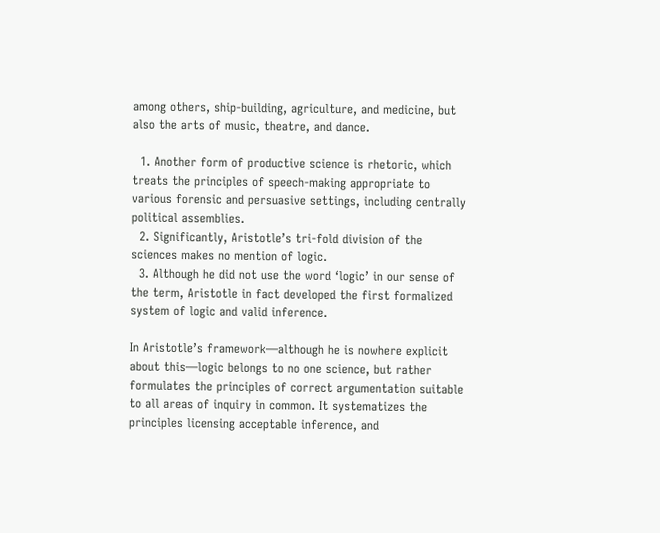among others, ship-building, agriculture, and medicine, but also the arts of music, theatre, and dance.

  1. Another form of productive science is rhetoric, which treats the principles of speech-making appropriate to various forensic and persuasive settings, including centrally political assemblies.
  2. Significantly, Aristotle’s tri-fold division of the sciences makes no mention of logic.
  3. Although he did not use the word ‘logic’ in our sense of the term, Aristotle in fact developed the first formalized system of logic and valid inference.

In Aristotle’s framework—although he is nowhere explicit about this—logic belongs to no one science, but rather formulates the principles of correct argumentation suitable to all areas of inquiry in common. It systematizes the principles licensing acceptable inference, and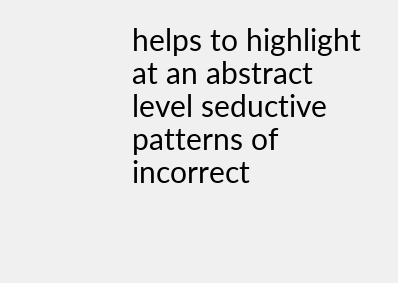helps to highlight at an abstract level seductive patterns of incorrect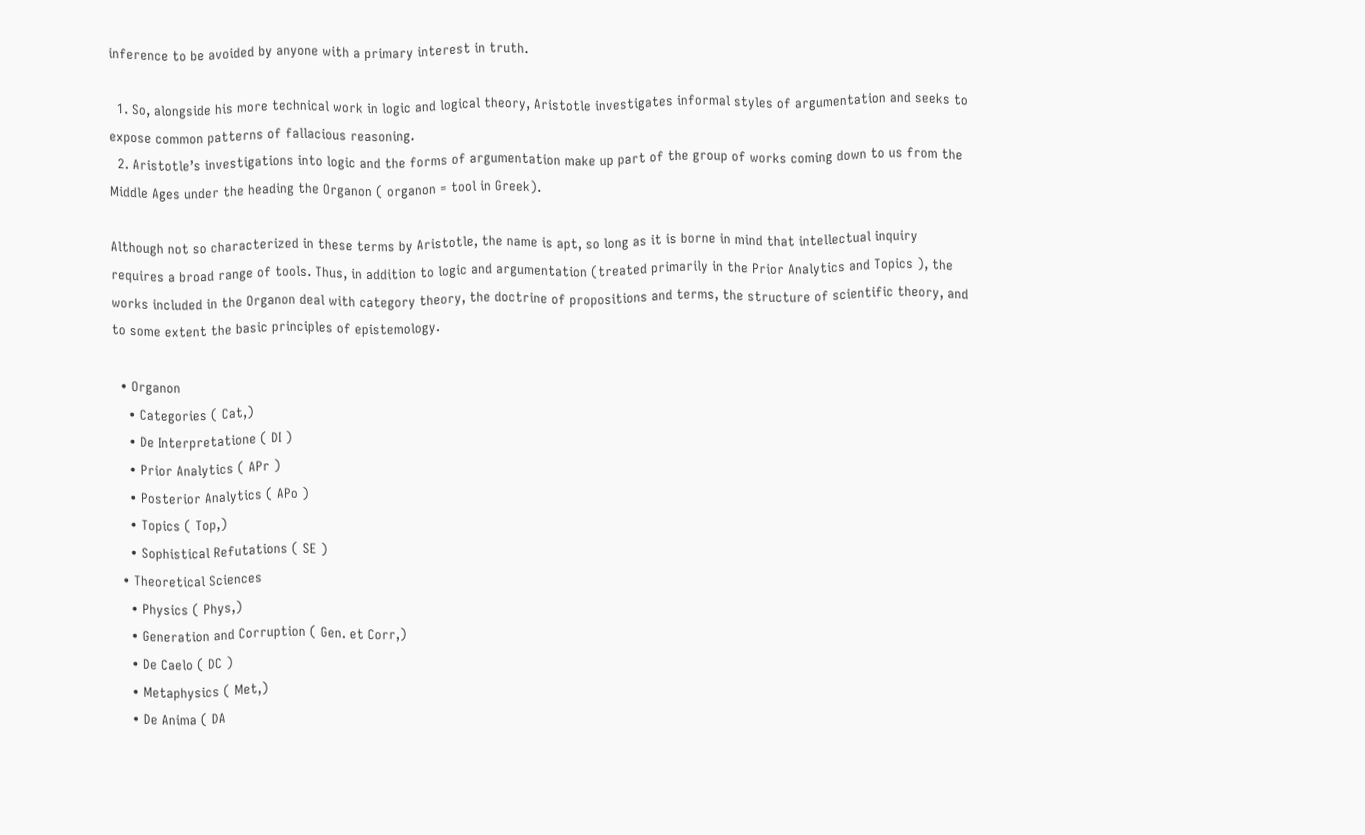inference to be avoided by anyone with a primary interest in truth.

  1. So, alongside his more technical work in logic and logical theory, Aristotle investigates informal styles of argumentation and seeks to expose common patterns of fallacious reasoning.
  2. Aristotle’s investigations into logic and the forms of argumentation make up part of the group of works coming down to us from the Middle Ages under the heading the Organon ( organon = tool in Greek).

Although not so characterized in these terms by Aristotle, the name is apt, so long as it is borne in mind that intellectual inquiry requires a broad range of tools. Thus, in addition to logic and argumentation (treated primarily in the Prior Analytics and Topics ), the works included in the Organon deal with category theory, the doctrine of propositions and terms, the structure of scientific theory, and to some extent the basic principles of epistemology.

  • Organon
    • Categories ( Cat,)
    • De Interpretatione ( DI )
    • Prior Analytics ( APr )
    • Posterior Analytics ( APo )
    • Topics ( Top,)
    • Sophistical Refutations ( SE )
  • Theoretical Sciences
    • Physics ( Phys,)
    • Generation and Corruption ( Gen. et Corr,)
    • De Caelo ( DC )
    • Metaphysics ( Met,)
    • De Anima ( DA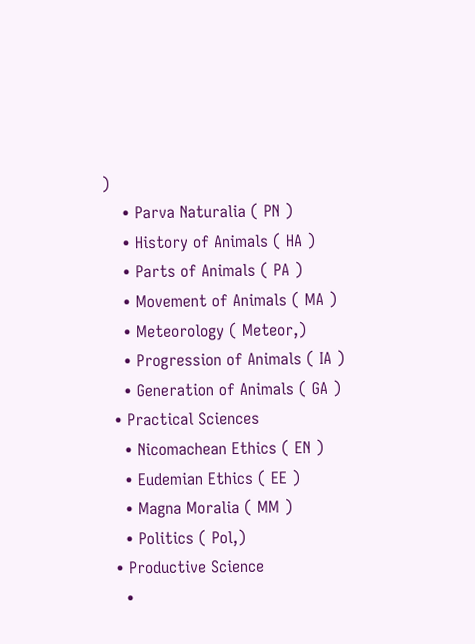)
    • Parva Naturalia ( PN )
    • History of Animals ( HA )
    • Parts of Animals ( PA )
    • Movement of Animals ( MA )
    • Meteorology ( Meteor,)
    • Progression of Animals ( IA )
    • Generation of Animals ( GA )
  • Practical Sciences
    • Nicomachean Ethics ( EN )
    • Eudemian Ethics ( EE )
    • Magna Moralia ( MM )
    • Politics ( Pol,)
  • Productive Science
    •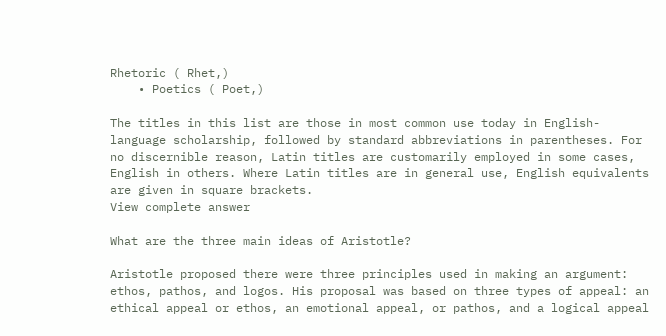Rhetoric ( Rhet,)
    • Poetics ( Poet,)

The titles in this list are those in most common use today in English-language scholarship, followed by standard abbreviations in parentheses. For no discernible reason, Latin titles are customarily employed in some cases, English in others. Where Latin titles are in general use, English equivalents are given in square brackets.
View complete answer

What are the three main ideas of Aristotle?

Aristotle proposed there were three principles used in making an argument: ethos, pathos, and logos. His proposal was based on three types of appeal: an ethical appeal or ethos, an emotional appeal, or pathos, and a logical appeal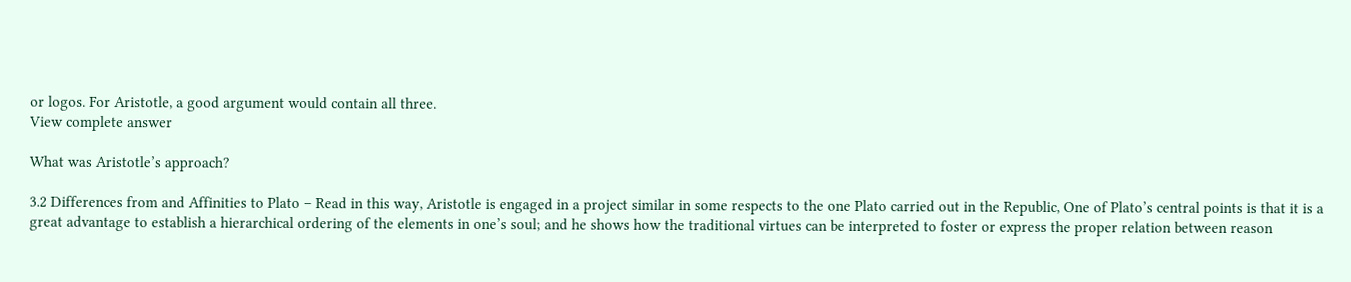or logos. For Aristotle, a good argument would contain all three.
View complete answer

What was Aristotle’s approach?

3.2 Differences from and Affinities to Plato – Read in this way, Aristotle is engaged in a project similar in some respects to the one Plato carried out in the Republic, One of Plato’s central points is that it is a great advantage to establish a hierarchical ordering of the elements in one’s soul; and he shows how the traditional virtues can be interpreted to foster or express the proper relation between reason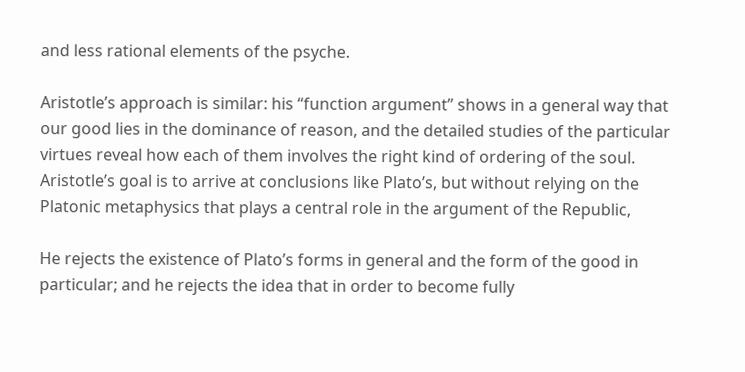and less rational elements of the psyche.

Aristotle’s approach is similar: his “function argument” shows in a general way that our good lies in the dominance of reason, and the detailed studies of the particular virtues reveal how each of them involves the right kind of ordering of the soul. Aristotle’s goal is to arrive at conclusions like Plato’s, but without relying on the Platonic metaphysics that plays a central role in the argument of the Republic,

He rejects the existence of Plato’s forms in general and the form of the good in particular; and he rejects the idea that in order to become fully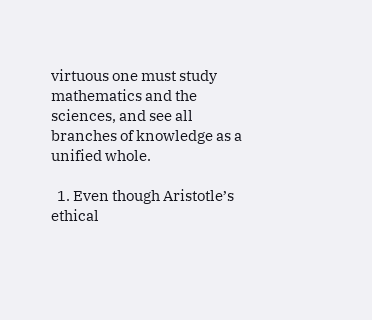virtuous one must study mathematics and the sciences, and see all branches of knowledge as a unified whole.

  1. Even though Aristotle’s ethical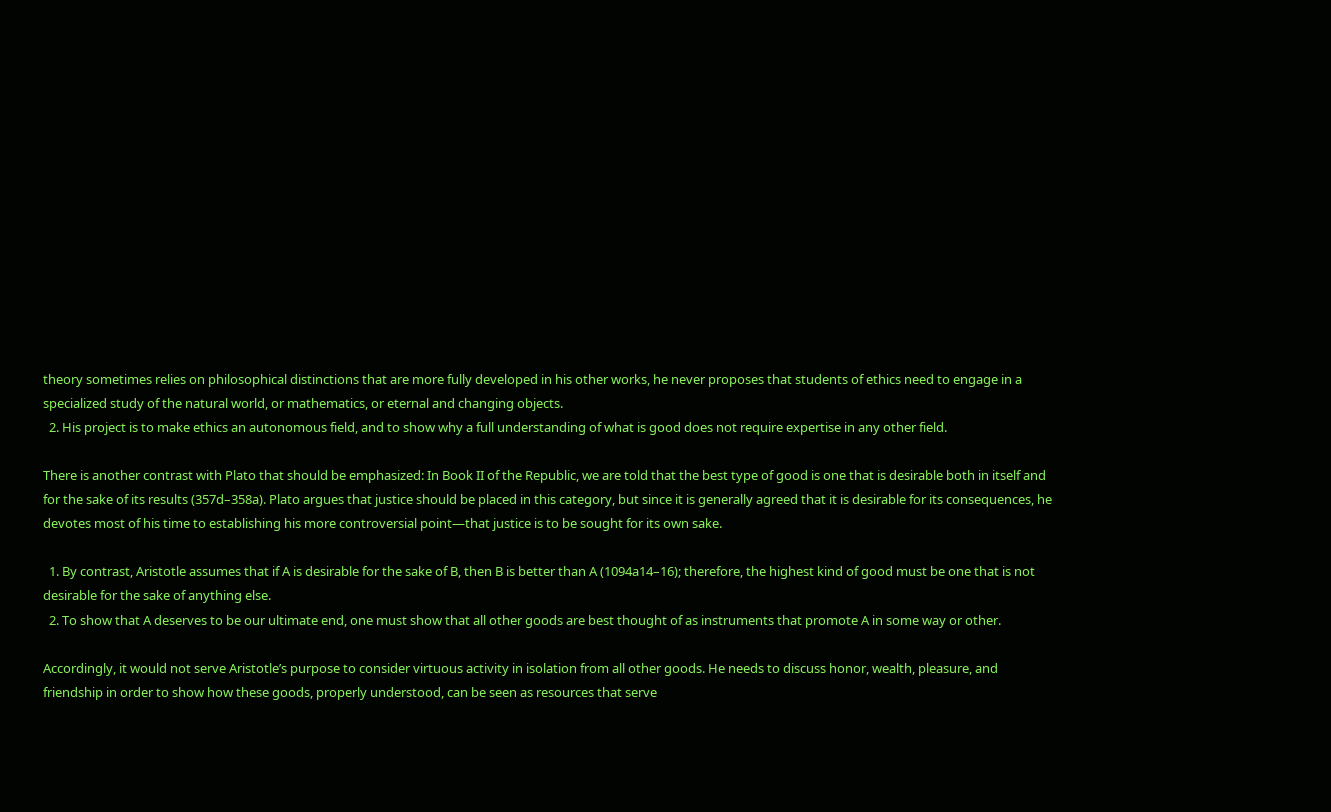theory sometimes relies on philosophical distinctions that are more fully developed in his other works, he never proposes that students of ethics need to engage in a specialized study of the natural world, or mathematics, or eternal and changing objects.
  2. His project is to make ethics an autonomous field, and to show why a full understanding of what is good does not require expertise in any other field.

There is another contrast with Plato that should be emphasized: In Book II of the Republic, we are told that the best type of good is one that is desirable both in itself and for the sake of its results (357d–358a). Plato argues that justice should be placed in this category, but since it is generally agreed that it is desirable for its consequences, he devotes most of his time to establishing his more controversial point—that justice is to be sought for its own sake.

  1. By contrast, Aristotle assumes that if A is desirable for the sake of B, then B is better than A (1094a14–16); therefore, the highest kind of good must be one that is not desirable for the sake of anything else.
  2. To show that A deserves to be our ultimate end, one must show that all other goods are best thought of as instruments that promote A in some way or other.

Accordingly, it would not serve Aristotle’s purpose to consider virtuous activity in isolation from all other goods. He needs to discuss honor, wealth, pleasure, and friendship in order to show how these goods, properly understood, can be seen as resources that serve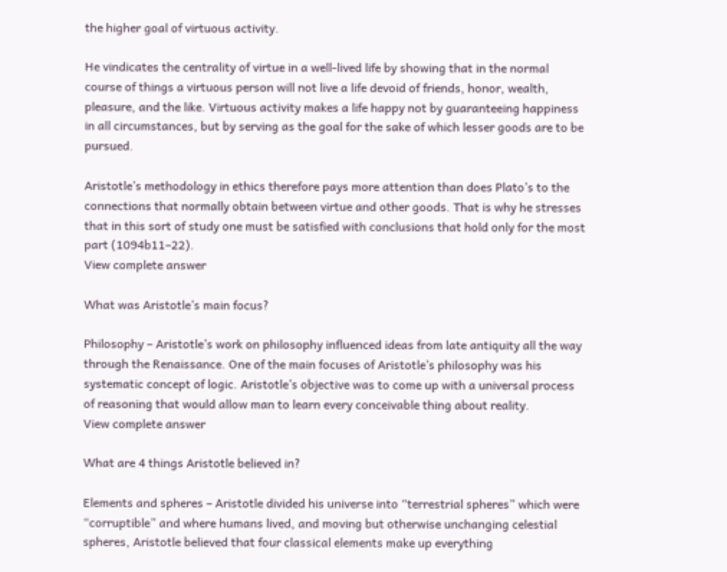the higher goal of virtuous activity.

He vindicates the centrality of virtue in a well-lived life by showing that in the normal course of things a virtuous person will not live a life devoid of friends, honor, wealth, pleasure, and the like. Virtuous activity makes a life happy not by guaranteeing happiness in all circumstances, but by serving as the goal for the sake of which lesser goods are to be pursued.

Aristotle’s methodology in ethics therefore pays more attention than does Plato’s to the connections that normally obtain between virtue and other goods. That is why he stresses that in this sort of study one must be satisfied with conclusions that hold only for the most part (1094b11–22).
View complete answer

What was Aristotle’s main focus?

Philosophy – Aristotle’s work on philosophy influenced ideas from late antiquity all the way through the Renaissance. One of the main focuses of Aristotle’s philosophy was his systematic concept of logic. Aristotle’s objective was to come up with a universal process of reasoning that would allow man to learn every conceivable thing about reality.
View complete answer

What are 4 things Aristotle believed in?

Elements and spheres – Aristotle divided his universe into “terrestrial spheres” which were “corruptible” and where humans lived, and moving but otherwise unchanging celestial spheres, Aristotle believed that four classical elements make up everything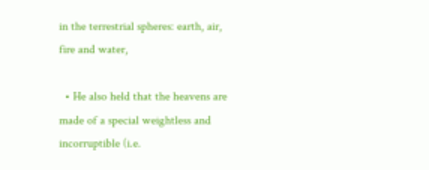in the terrestrial spheres: earth, air, fire and water,

  • He also held that the heavens are made of a special weightless and incorruptible (i.e.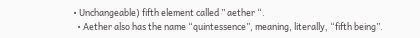• Unchangeable) fifth element called ” aether “.
  • Aether also has the name “quintessence”, meaning, literally, “fifth being”.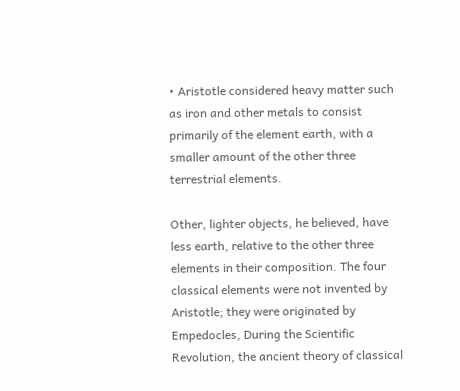• Aristotle considered heavy matter such as iron and other metals to consist primarily of the element earth, with a smaller amount of the other three terrestrial elements.

Other, lighter objects, he believed, have less earth, relative to the other three elements in their composition. The four classical elements were not invented by Aristotle; they were originated by Empedocles, During the Scientific Revolution, the ancient theory of classical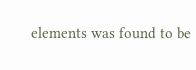elements was found to be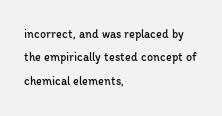incorrect, and was replaced by the empirically tested concept of chemical elements,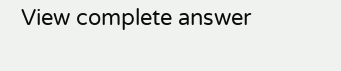View complete answer